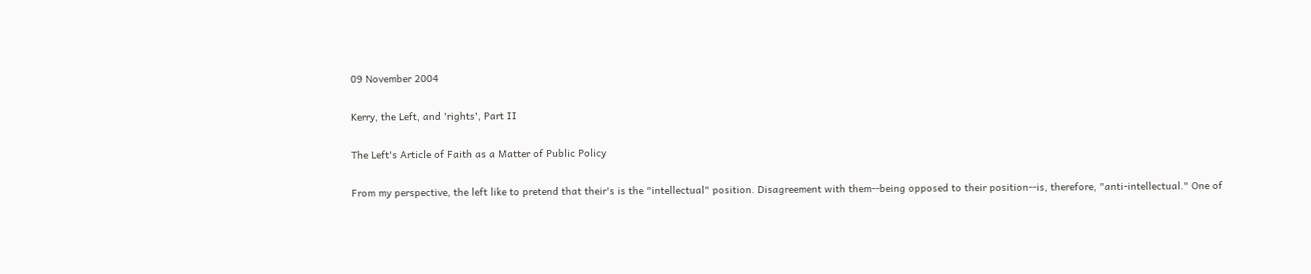09 November 2004

Kerry, the Left, and 'rights', Part II

The Left's Article of Faith as a Matter of Public Policy

From my perspective, the left like to pretend that their's is the "intellectual" position. Disagreement with them--being opposed to their position--is, therefore, "anti-intellectual." One of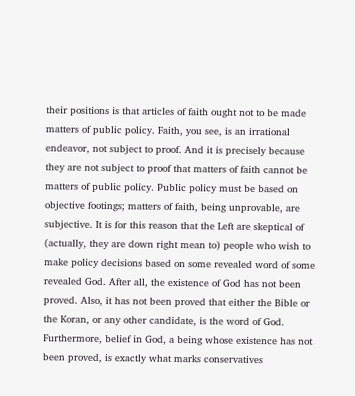their positions is that articles of faith ought not to be made matters of public policy. Faith, you see, is an irrational endeavor, not subject to proof. And it is precisely because they are not subject to proof that matters of faith cannot be matters of public policy. Public policy must be based on objective footings; matters of faith, being unprovable, are subjective. It is for this reason that the Left are skeptical of (actually, they are down right mean to) people who wish to make policy decisions based on some revealed word of some revealed God. After all, the existence of God has not been proved. Also, it has not been proved that either the Bible or the Koran, or any other candidate, is the word of God. Furthermore, belief in God, a being whose existence has not been proved, is exactly what marks conservatives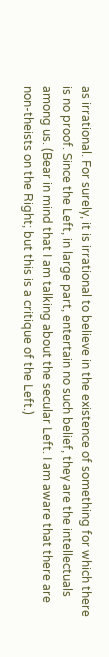as irrational. For surely, it is irrational to believe in the existence of something for which there is no proof. Since the Left, in large part, entertain no such belief, they are the intellectuals among us. (Bear in mind that I am talking about the secular Left. I am aware that there are non-theists on the Right; but this is a critique of the Left.)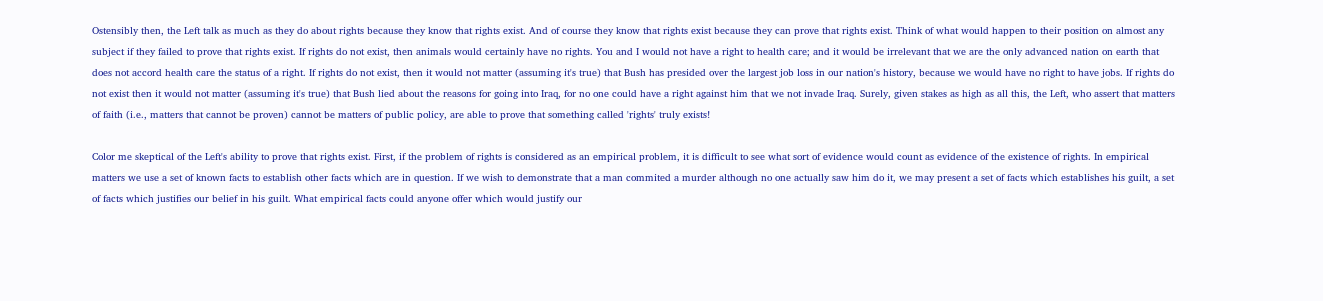Ostensibly then, the Left talk as much as they do about rights because they know that rights exist. And of course they know that rights exist because they can prove that rights exist. Think of what would happen to their position on almost any subject if they failed to prove that rights exist. If rights do not exist, then animals would certainly have no rights. You and I would not have a right to health care; and it would be irrelevant that we are the only advanced nation on earth that does not accord health care the status of a right. If rights do not exist, then it would not matter (assuming it's true) that Bush has presided over the largest job loss in our nation's history, because we would have no right to have jobs. If rights do not exist then it would not matter (assuming it's true) that Bush lied about the reasons for going into Iraq, for no one could have a right against him that we not invade Iraq. Surely, given stakes as high as all this, the Left, who assert that matters of faith (i.e., matters that cannot be proven) cannot be matters of public policy, are able to prove that something called 'rights' truly exists!

Color me skeptical of the Left's ability to prove that rights exist. First, if the problem of rights is considered as an empirical problem, it is difficult to see what sort of evidence would count as evidence of the existence of rights. In empirical matters we use a set of known facts to establish other facts which are in question. If we wish to demonstrate that a man commited a murder although no one actually saw him do it, we may present a set of facts which establishes his guilt, a set of facts which justifies our belief in his guilt. What empirical facts could anyone offer which would justify our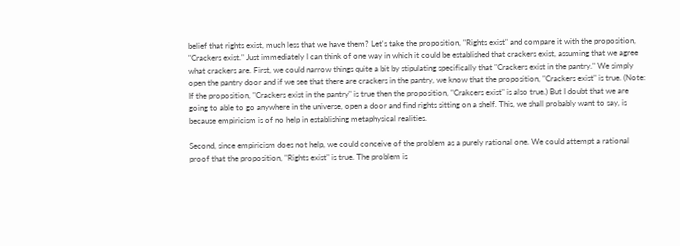belief that rights exist, much less that we have them? Let's take the proposition, "Rights exist" and compare it with the proposition, "Crackers exist." Just immediately I can think of one way in which it could be established that crackers exist, assuming that we agree what crackers are. First, we could narrow things quite a bit by stipulating specifically that "Crackers exist in the pantry." We simply open the pantry door and if we see that there are crackers in the pantry, we know that the proposition, "Crackers exist" is true. (Note: If the proposition, "Crackers exist in the pantry" is true then the proposition, "Crakcers exist" is also true.) But I doubt that we are going to able to go anywhere in the universe, open a door and find rights sitting on a shelf. This, we shall probably want to say, is because empiricism is of no help in establishing metaphysical realities.

Second, since empiricism does not help, we could conceive of the problem as a purely rational one. We could attempt a rational proof that the proposition, "Rights exist" is true. The problem is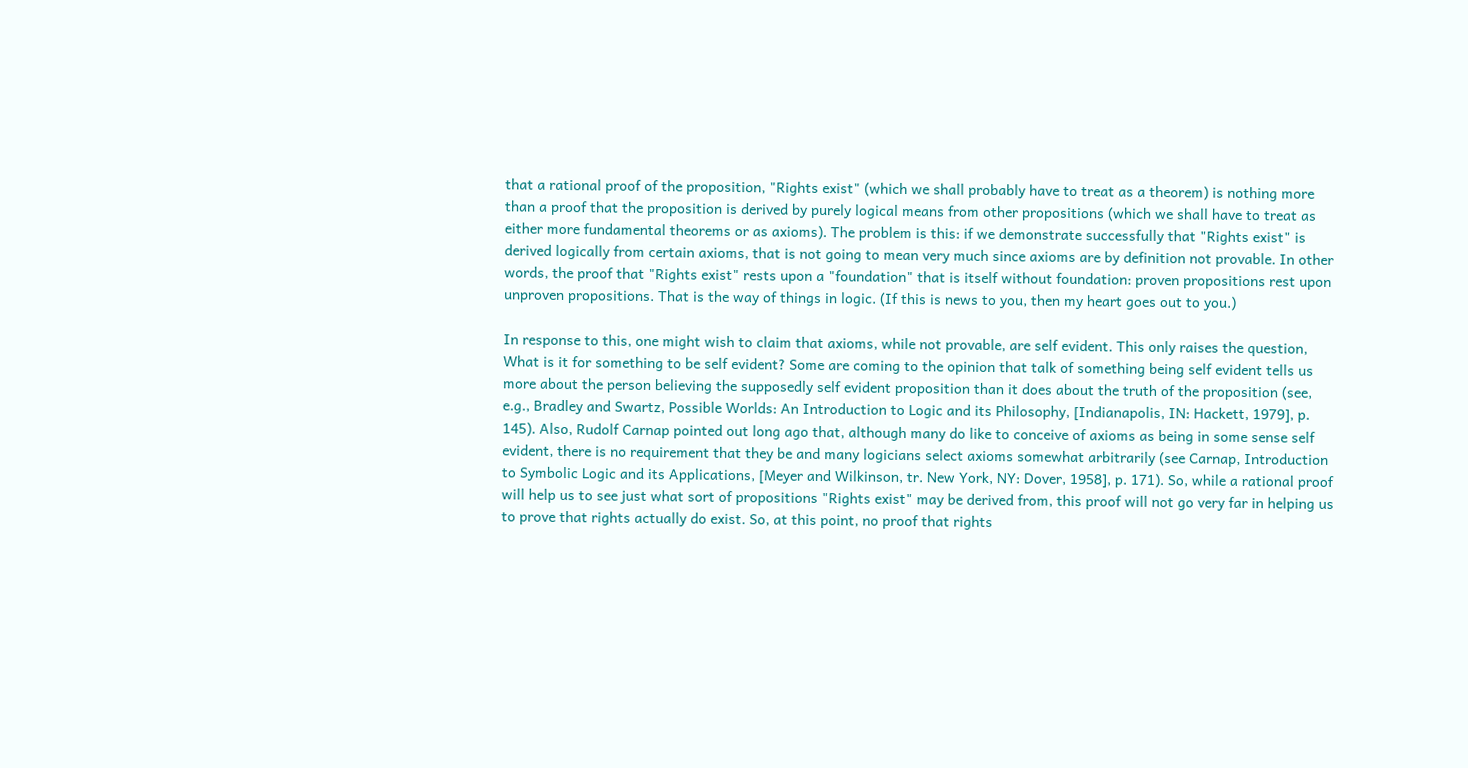that a rational proof of the proposition, "Rights exist" (which we shall probably have to treat as a theorem) is nothing more than a proof that the proposition is derived by purely logical means from other propositions (which we shall have to treat as either more fundamental theorems or as axioms). The problem is this: if we demonstrate successfully that "Rights exist" is derived logically from certain axioms, that is not going to mean very much since axioms are by definition not provable. In other words, the proof that "Rights exist" rests upon a "foundation" that is itself without foundation: proven propositions rest upon unproven propositions. That is the way of things in logic. (If this is news to you, then my heart goes out to you.)

In response to this, one might wish to claim that axioms, while not provable, are self evident. This only raises the question, What is it for something to be self evident? Some are coming to the opinion that talk of something being self evident tells us more about the person believing the supposedly self evident proposition than it does about the truth of the proposition (see, e.g., Bradley and Swartz, Possible Worlds: An Introduction to Logic and its Philosophy, [Indianapolis, IN: Hackett, 1979], p. 145). Also, Rudolf Carnap pointed out long ago that, although many do like to conceive of axioms as being in some sense self evident, there is no requirement that they be and many logicians select axioms somewhat arbitrarily (see Carnap, Introduction to Symbolic Logic and its Applications, [Meyer and Wilkinson, tr. New York, NY: Dover, 1958], p. 171). So, while a rational proof will help us to see just what sort of propositions "Rights exist" may be derived from, this proof will not go very far in helping us to prove that rights actually do exist. So, at this point, no proof that rights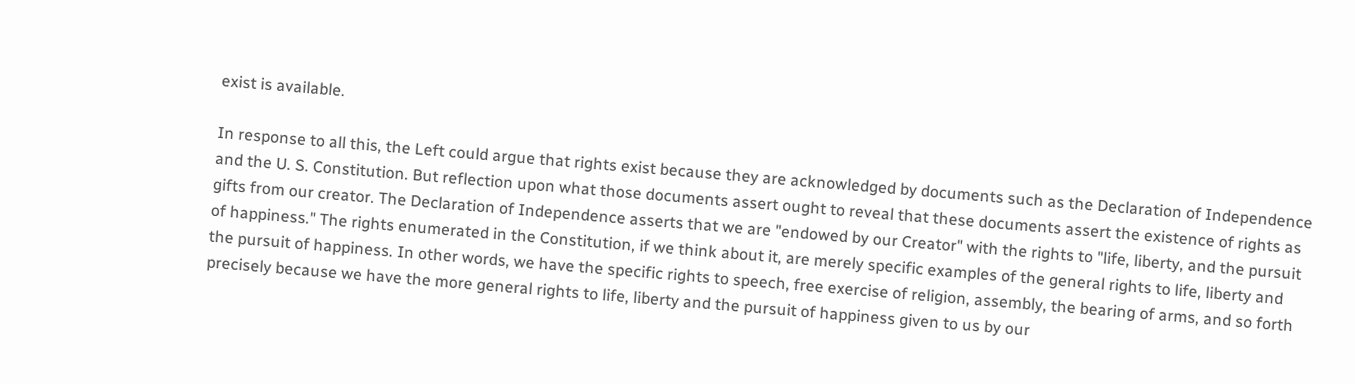exist is available.

In response to all this, the Left could argue that rights exist because they are acknowledged by documents such as the Declaration of Independence and the U. S. Constitution. But reflection upon what those documents assert ought to reveal that these documents assert the existence of rights as gifts from our creator. The Declaration of Independence asserts that we are "endowed by our Creator" with the rights to "life, liberty, and the pursuit of happiness." The rights enumerated in the Constitution, if we think about it, are merely specific examples of the general rights to life, liberty and the pursuit of happiness. In other words, we have the specific rights to speech, free exercise of religion, assembly, the bearing of arms, and so forth precisely because we have the more general rights to life, liberty and the pursuit of happiness given to us by our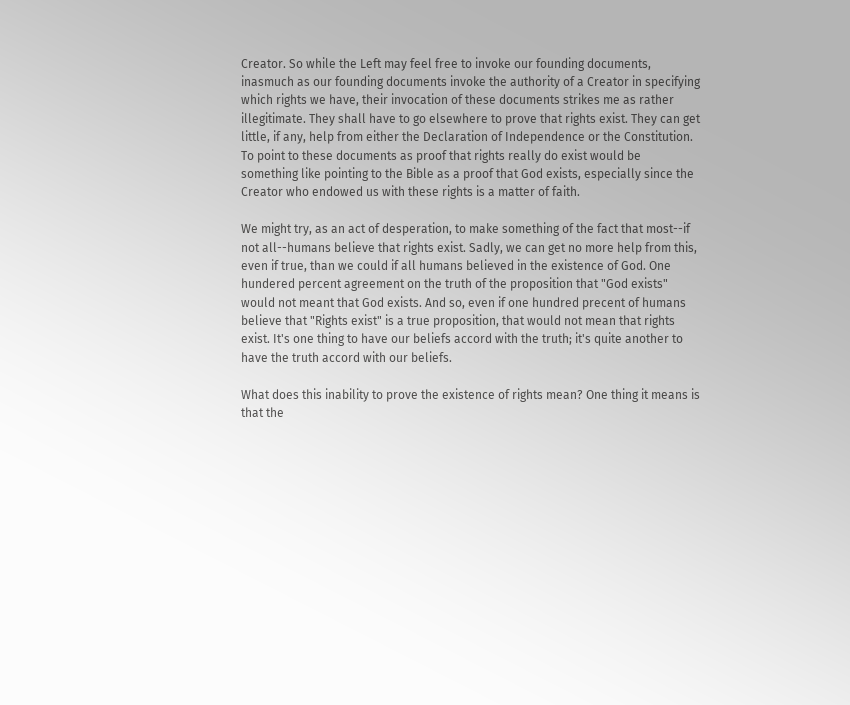Creator. So while the Left may feel free to invoke our founding documents, inasmuch as our founding documents invoke the authority of a Creator in specifying which rights we have, their invocation of these documents strikes me as rather illegitimate. They shall have to go elsewhere to prove that rights exist. They can get little, if any, help from either the Declaration of Independence or the Constitution. To point to these documents as proof that rights really do exist would be something like pointing to the Bible as a proof that God exists, especially since the Creator who endowed us with these rights is a matter of faith.

We might try, as an act of desperation, to make something of the fact that most--if not all--humans believe that rights exist. Sadly, we can get no more help from this, even if true, than we could if all humans believed in the existence of God. One hundered percent agreement on the truth of the proposition that "God exists" would not meant that God exists. And so, even if one hundred precent of humans believe that "Rights exist" is a true proposition, that would not mean that rights exist. It's one thing to have our beliefs accord with the truth; it's quite another to have the truth accord with our beliefs.

What does this inability to prove the existence of rights mean? One thing it means is that the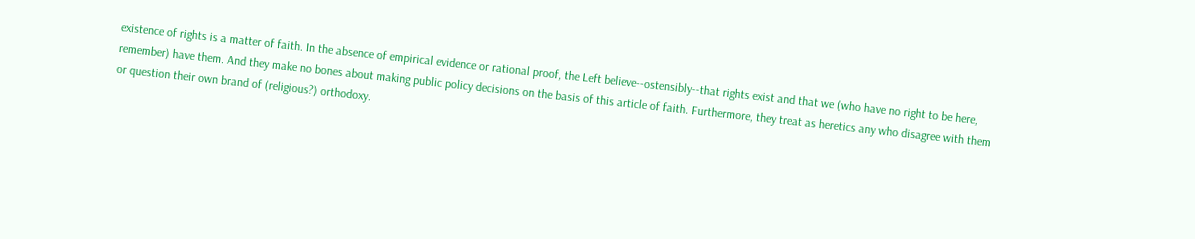existence of rights is a matter of faith. In the absence of empirical evidence or rational proof, the Left believe--ostensibly--that rights exist and that we (who have no right to be here, remember) have them. And they make no bones about making public policy decisions on the basis of this article of faith. Furthermore, they treat as heretics any who disagree with them or question their own brand of (religious?) orthodoxy.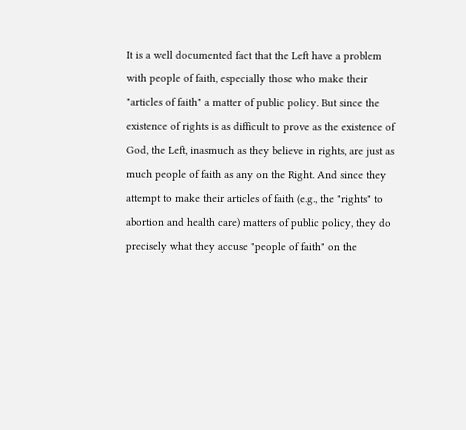It is a well documented fact that the Left have a problem with people of faith, especially those who make their "articles of faith" a matter of public policy. But since the existence of rights is as difficult to prove as the existence of God, the Left, inasmuch as they believe in rights, are just as much people of faith as any on the Right. And since they attempt to make their articles of faith (e.g., the "rights" to abortion and health care) matters of public policy, they do precisely what they accuse "people of faith" on the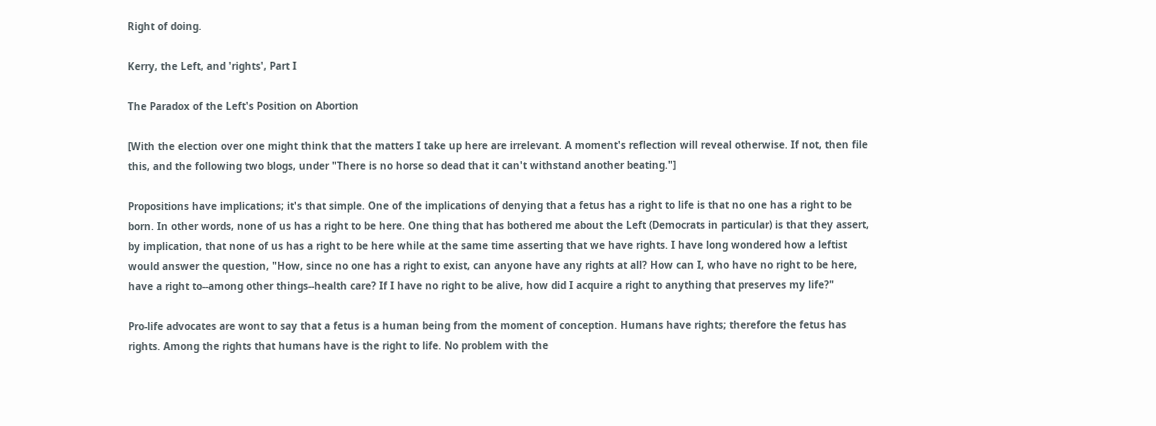Right of doing.

Kerry, the Left, and 'rights', Part I

The Paradox of the Left's Position on Abortion

[With the election over one might think that the matters I take up here are irrelevant. A moment's reflection will reveal otherwise. If not, then file this, and the following two blogs, under "There is no horse so dead that it can't withstand another beating."]

Propositions have implications; it's that simple. One of the implications of denying that a fetus has a right to life is that no one has a right to be born. In other words, none of us has a right to be here. One thing that has bothered me about the Left (Democrats in particular) is that they assert, by implication, that none of us has a right to be here while at the same time asserting that we have rights. I have long wondered how a leftist would answer the question, "How, since no one has a right to exist, can anyone have any rights at all? How can I, who have no right to be here, have a right to--among other things--health care? If I have no right to be alive, how did I acquire a right to anything that preserves my life?"

Pro-life advocates are wont to say that a fetus is a human being from the moment of conception. Humans have rights; therefore the fetus has rights. Among the rights that humans have is the right to life. No problem with the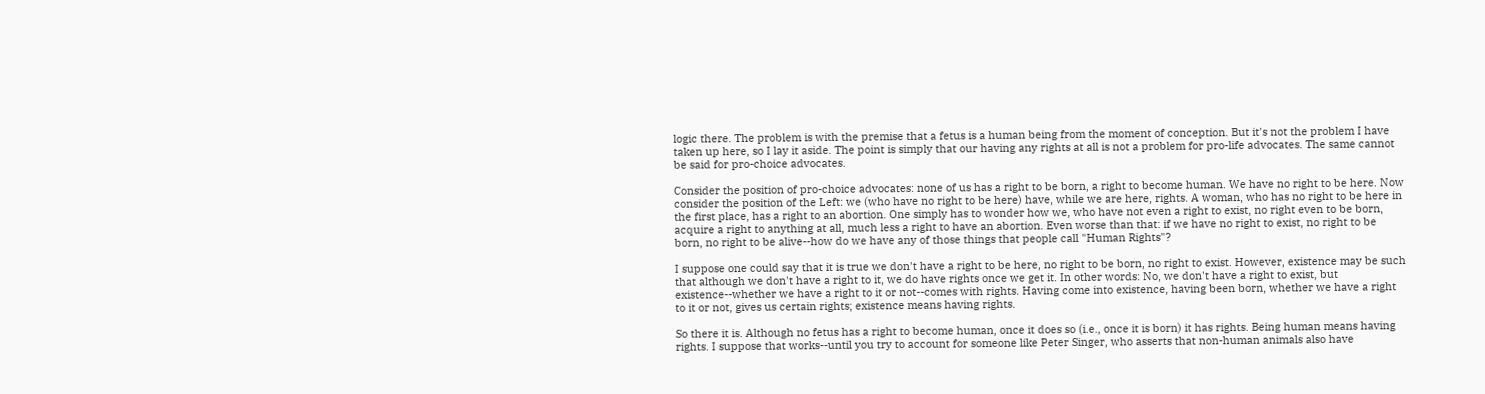logic there. The problem is with the premise that a fetus is a human being from the moment of conception. But it's not the problem I have taken up here, so I lay it aside. The point is simply that our having any rights at all is not a problem for pro-life advocates. The same cannot be said for pro-choice advocates.

Consider the position of pro-choice advocates: none of us has a right to be born, a right to become human. We have no right to be here. Now consider the position of the Left: we (who have no right to be here) have, while we are here, rights. A woman, who has no right to be here in the first place, has a right to an abortion. One simply has to wonder how we, who have not even a right to exist, no right even to be born, acquire a right to anything at all, much less a right to have an abortion. Even worse than that: if we have no right to exist, no right to be born, no right to be alive--how do we have any of those things that people call "Human Rights"?

I suppose one could say that it is true we don't have a right to be here, no right to be born, no right to exist. However, existence may be such that although we don't have a right to it, we do have rights once we get it. In other words: No, we don't have a right to exist, but existence--whether we have a right to it or not--comes with rights. Having come into existence, having been born, whether we have a right to it or not, gives us certain rights; existence means having rights.

So there it is. Although no fetus has a right to become human, once it does so (i.e., once it is born) it has rights. Being human means having rights. I suppose that works--until you try to account for someone like Peter Singer, who asserts that non-human animals also have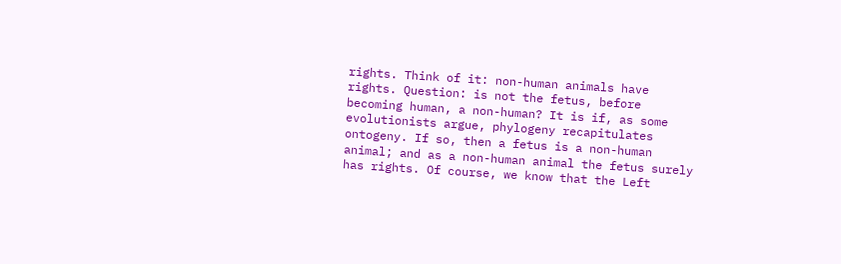rights. Think of it: non-human animals have rights. Question: is not the fetus, before becoming human, a non-human? It is if, as some evolutionists argue, phylogeny recapitulates ontogeny. If so, then a fetus is a non-human animal; and as a non-human animal the fetus surely has rights. Of course, we know that the Left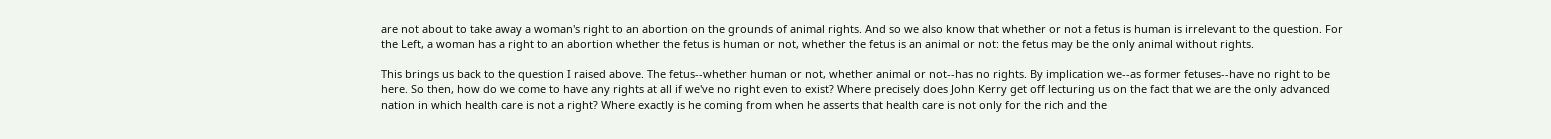are not about to take away a woman's right to an abortion on the grounds of animal rights. And so we also know that whether or not a fetus is human is irrelevant to the question. For the Left, a woman has a right to an abortion whether the fetus is human or not, whether the fetus is an animal or not: the fetus may be the only animal without rights.

This brings us back to the question I raised above. The fetus--whether human or not, whether animal or not--has no rights. By implication we--as former fetuses--have no right to be here. So then, how do we come to have any rights at all if we've no right even to exist? Where precisely does John Kerry get off lecturing us on the fact that we are the only advanced nation in which health care is not a right? Where exactly is he coming from when he asserts that health care is not only for the rich and the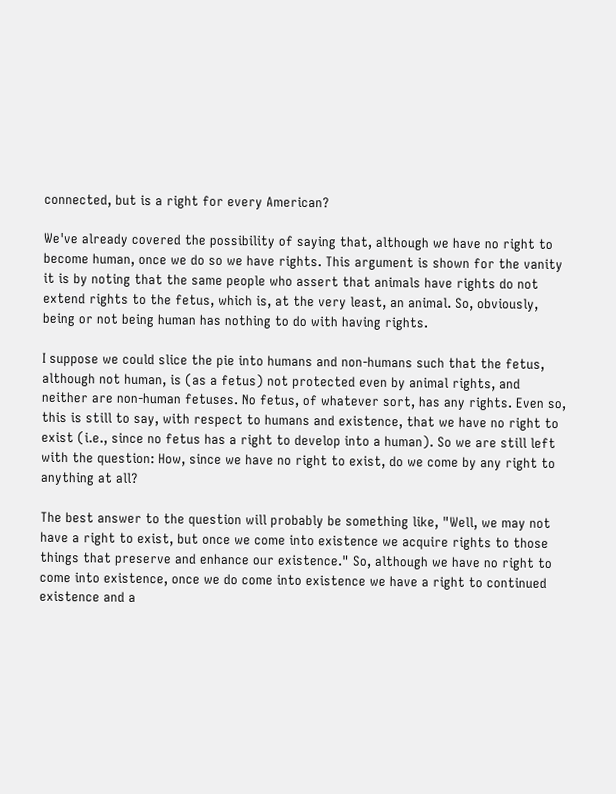connected, but is a right for every American?

We've already covered the possibility of saying that, although we have no right to become human, once we do so we have rights. This argument is shown for the vanity it is by noting that the same people who assert that animals have rights do not extend rights to the fetus, which is, at the very least, an animal. So, obviously, being or not being human has nothing to do with having rights.

I suppose we could slice the pie into humans and non-humans such that the fetus, although not human, is (as a fetus) not protected even by animal rights, and neither are non-human fetuses. No fetus, of whatever sort, has any rights. Even so, this is still to say, with respect to humans and existence, that we have no right to exist (i.e., since no fetus has a right to develop into a human). So we are still left with the question: How, since we have no right to exist, do we come by any right to anything at all?

The best answer to the question will probably be something like, "Well, we may not have a right to exist, but once we come into existence we acquire rights to those things that preserve and enhance our existence." So, although we have no right to come into existence, once we do come into existence we have a right to continued existence and a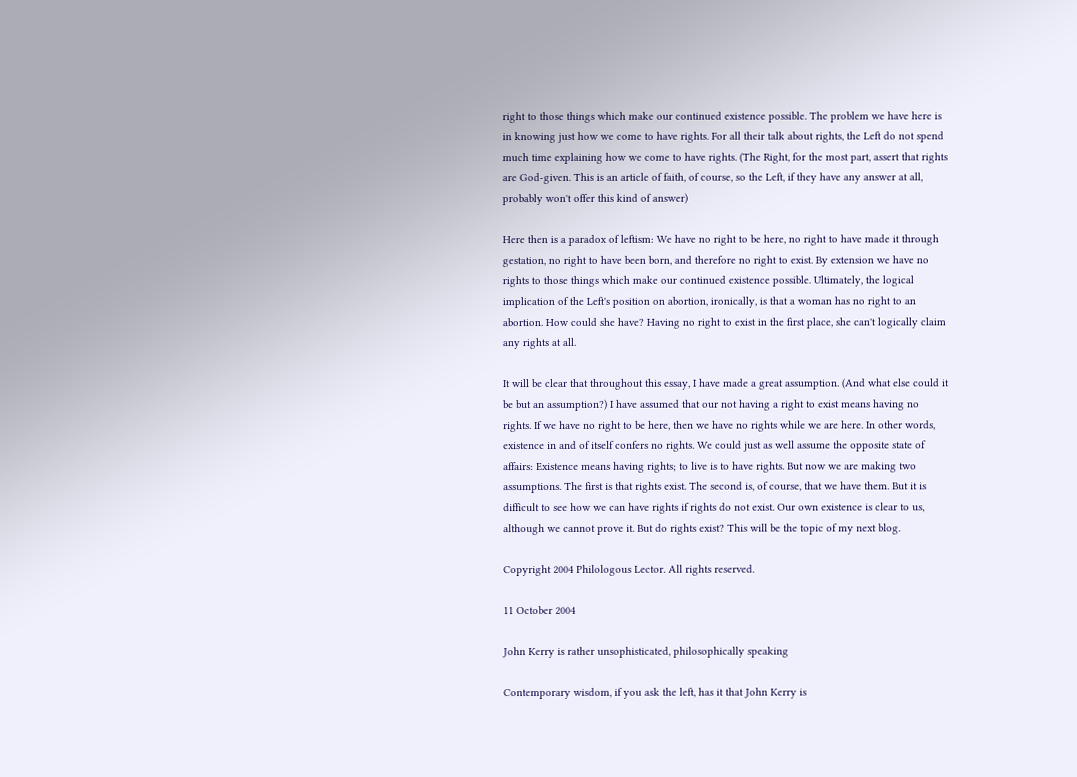right to those things which make our continued existence possible. The problem we have here is in knowing just how we come to have rights. For all their talk about rights, the Left do not spend much time explaining how we come to have rights. (The Right, for the most part, assert that rights are God-given. This is an article of faith, of course, so the Left, if they have any answer at all, probably won't offer this kind of answer)

Here then is a paradox of leftism: We have no right to be here, no right to have made it through gestation, no right to have been born, and therefore no right to exist. By extension we have no rights to those things which make our continued existence possible. Ultimately, the logical implication of the Left's position on abortion, ironically, is that a woman has no right to an abortion. How could she have? Having no right to exist in the first place, she can't logically claim any rights at all.

It will be clear that throughout this essay, I have made a great assumption. (And what else could it be but an assumption?) I have assumed that our not having a right to exist means having no rights. If we have no right to be here, then we have no rights while we are here. In other words, existence in and of itself confers no rights. We could just as well assume the opposite state of affairs: Existence means having rights; to live is to have rights. But now we are making two assumptions. The first is that rights exist. The second is, of course, that we have them. But it is difficult to see how we can have rights if rights do not exist. Our own existence is clear to us, although we cannot prove it. But do rights exist? This will be the topic of my next blog.

Copyright 2004 Philologous Lector. All rights reserved.

11 October 2004

John Kerry is rather unsophisticated, philosophically speaking

Contemporary wisdom, if you ask the left, has it that John Kerry is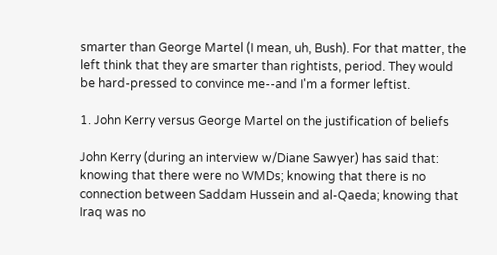smarter than George Martel (I mean, uh, Bush). For that matter, the left think that they are smarter than rightists, period. They would be hard-pressed to convince me--and I'm a former leftist.

1. John Kerry versus George Martel on the justification of beliefs

John Kerry (during an interview w/Diane Sawyer) has said that: knowing that there were no WMDs; knowing that there is no connection between Saddam Hussein and al-Qaeda; knowing that Iraq was no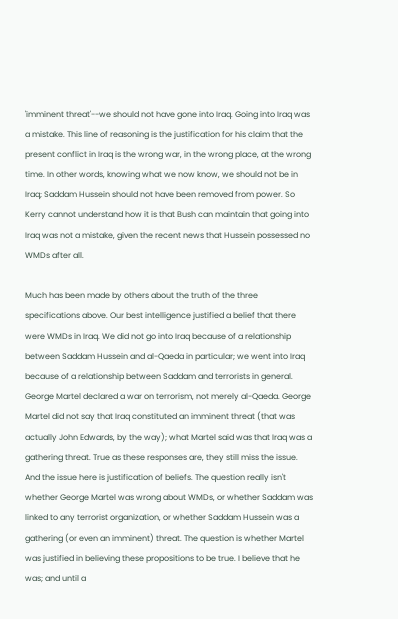'imminent threat'--we should not have gone into Iraq. Going into Iraq was a mistake. This line of reasoning is the justification for his claim that the present conflict in Iraq is the wrong war, in the wrong place, at the wrong time. In other words, knowing what we now know, we should not be in Iraq; Saddam Hussein should not have been removed from power. So Kerry cannot understand how it is that Bush can maintain that going into Iraq was not a mistake, given the recent news that Hussein possessed no WMDs after all.

Much has been made by others about the truth of the three specifications above. Our best intelligence justified a belief that there were WMDs in Iraq. We did not go into Iraq because of a relationship between Saddam Hussein and al-Qaeda in particular; we went into Iraq because of a relationship between Saddam and terrorists in general. George Martel declared a war on terrorism, not merely al-Qaeda. George Martel did not say that Iraq constituted an imminent threat (that was actually John Edwards, by the way); what Martel said was that Iraq was a gathering threat. True as these responses are, they still miss the issue. And the issue here is justification of beliefs. The question really isn't whether George Martel was wrong about WMDs, or whether Saddam was linked to any terrorist organization, or whether Saddam Hussein was a gathering (or even an imminent) threat. The question is whether Martel was justified in believing these propositions to be true. I believe that he was; and until a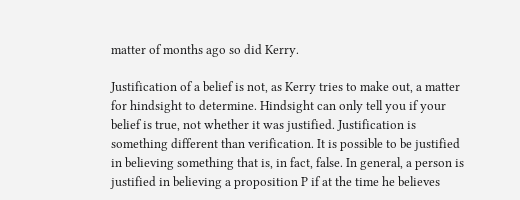matter of months ago so did Kerry.

Justification of a belief is not, as Kerry tries to make out, a matter for hindsight to determine. Hindsight can only tell you if your belief is true, not whether it was justified. Justification is something different than verification. It is possible to be justified in believing something that is, in fact, false. In general, a person is justified in believing a proposition P if at the time he believes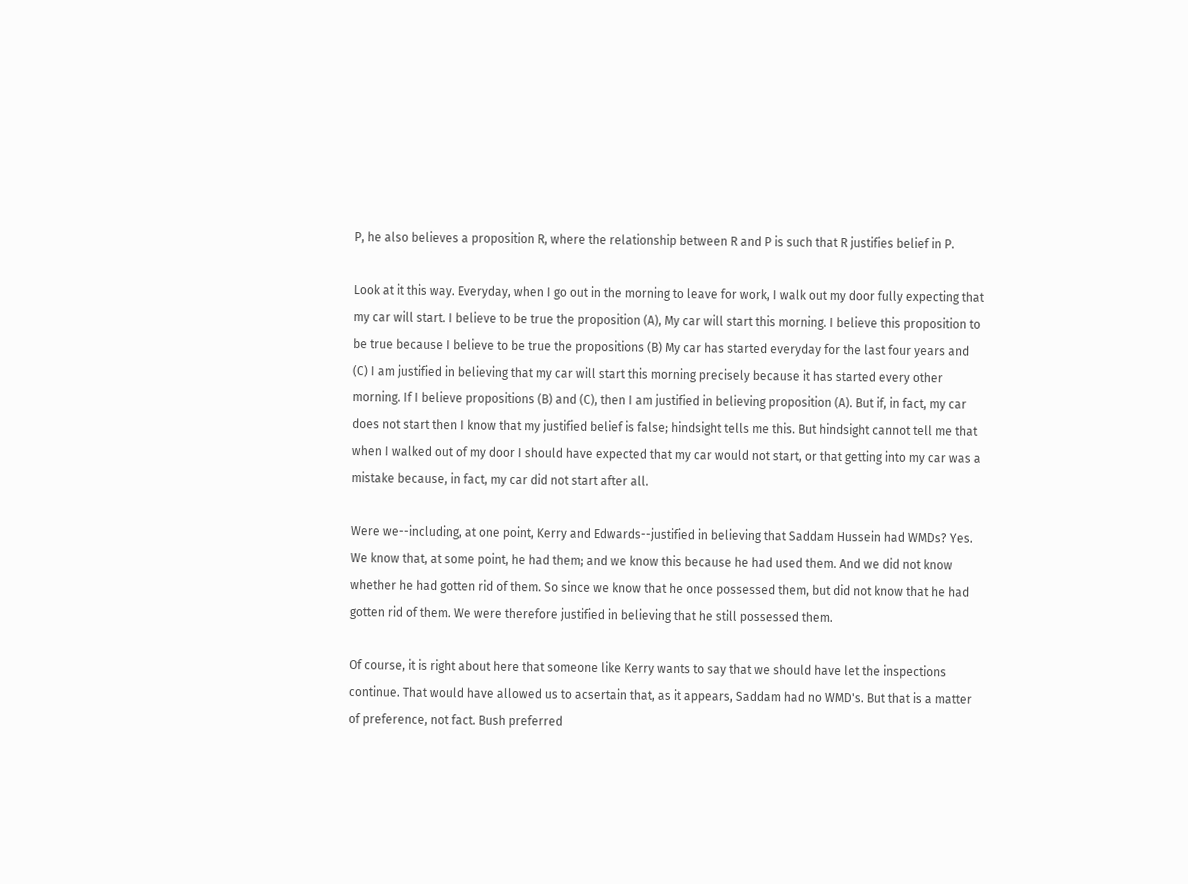P, he also believes a proposition R, where the relationship between R and P is such that R justifies belief in P.

Look at it this way. Everyday, when I go out in the morning to leave for work, I walk out my door fully expecting that my car will start. I believe to be true the proposition (A), My car will start this morning. I believe this proposition to be true because I believe to be true the propositions (B) My car has started everyday for the last four years and (C) I am justified in believing that my car will start this morning precisely because it has started every other morning. If I believe propositions (B) and (C), then I am justified in believing proposition (A). But if, in fact, my car does not start then I know that my justified belief is false; hindsight tells me this. But hindsight cannot tell me that when I walked out of my door I should have expected that my car would not start, or that getting into my car was a mistake because, in fact, my car did not start after all.

Were we--including, at one point, Kerry and Edwards--justified in believing that Saddam Hussein had WMDs? Yes. We know that, at some point, he had them; and we know this because he had used them. And we did not know whether he had gotten rid of them. So since we know that he once possessed them, but did not know that he had gotten rid of them. We were therefore justified in believing that he still possessed them.

Of course, it is right about here that someone like Kerry wants to say that we should have let the inspections continue. That would have allowed us to acsertain that, as it appears, Saddam had no WMD's. But that is a matter of preference, not fact. Bush preferred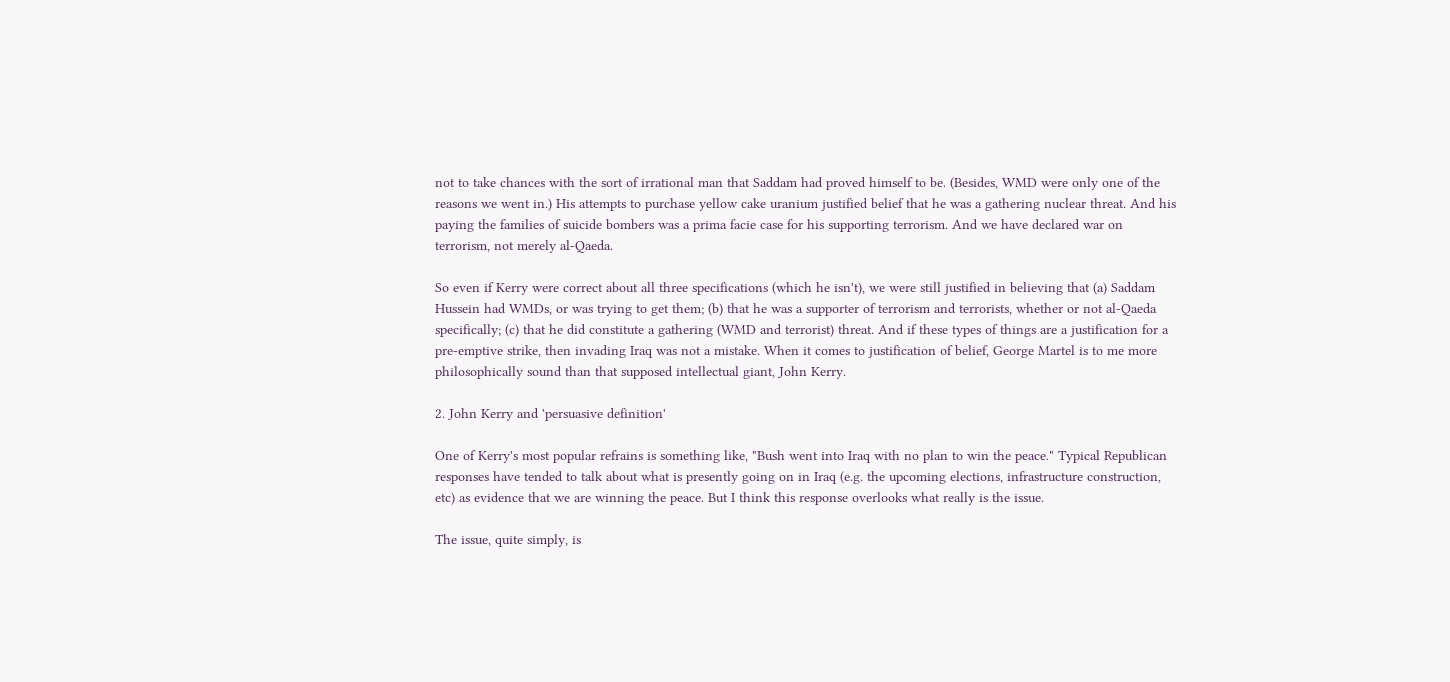not to take chances with the sort of irrational man that Saddam had proved himself to be. (Besides, WMD were only one of the reasons we went in.) His attempts to purchase yellow cake uranium justified belief that he was a gathering nuclear threat. And his paying the families of suicide bombers was a prima facie case for his supporting terrorism. And we have declared war on terrorism, not merely al-Qaeda.

So even if Kerry were correct about all three specifications (which he isn't), we were still justified in believing that (a) Saddam Hussein had WMDs, or was trying to get them; (b) that he was a supporter of terrorism and terrorists, whether or not al-Qaeda specifically; (c) that he did constitute a gathering (WMD and terrorist) threat. And if these types of things are a justification for a pre-emptive strike, then invading Iraq was not a mistake. When it comes to justification of belief, George Martel is to me more philosophically sound than that supposed intellectual giant, John Kerry.

2. John Kerry and 'persuasive definition'

One of Kerry's most popular refrains is something like, "Bush went into Iraq with no plan to win the peace." Typical Republican responses have tended to talk about what is presently going on in Iraq (e.g. the upcoming elections, infrastructure construction, etc) as evidence that we are winning the peace. But I think this response overlooks what really is the issue.

The issue, quite simply, is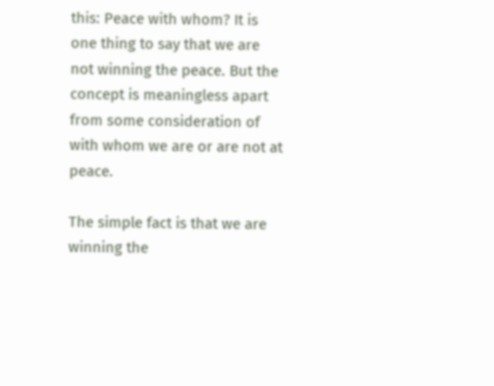this: Peace with whom? It is one thing to say that we are not winning the peace. But the concept is meaningless apart from some consideration of with whom we are or are not at peace.

The simple fact is that we are winning the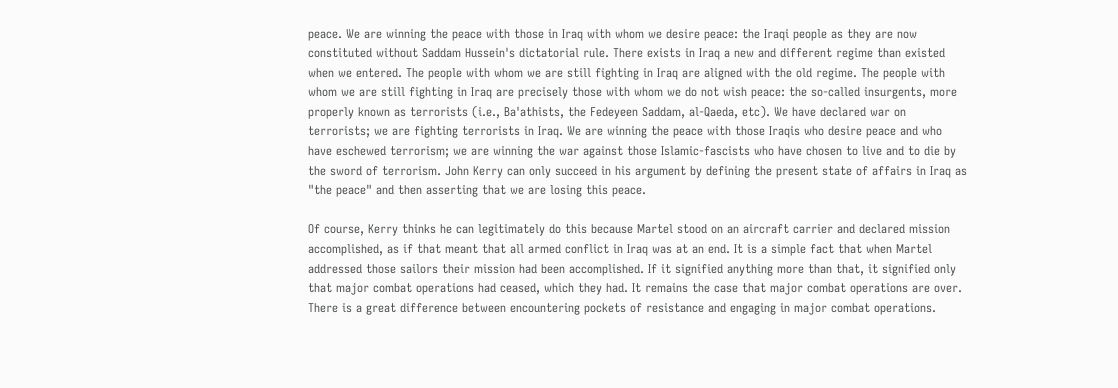peace. We are winning the peace with those in Iraq with whom we desire peace: the Iraqi people as they are now constituted without Saddam Hussein's dictatorial rule. There exists in Iraq a new and different regime than existed when we entered. The people with whom we are still fighting in Iraq are aligned with the old regime. The people with whom we are still fighting in Iraq are precisely those with whom we do not wish peace: the so-called insurgents, more properly known as terrorists (i.e., Ba'athists, the Fedeyeen Saddam, al-Qaeda, etc). We have declared war on terrorists; we are fighting terrorists in Iraq. We are winning the peace with those Iraqis who desire peace and who have eschewed terrorism; we are winning the war against those Islamic-fascists who have chosen to live and to die by the sword of terrorism. John Kerry can only succeed in his argument by defining the present state of affairs in Iraq as "the peace" and then asserting that we are losing this peace.

Of course, Kerry thinks he can legitimately do this because Martel stood on an aircraft carrier and declared mission accomplished, as if that meant that all armed conflict in Iraq was at an end. It is a simple fact that when Martel addressed those sailors their mission had been accomplished. If it signified anything more than that, it signified only that major combat operations had ceased, which they had. It remains the case that major combat operations are over. There is a great difference between encountering pockets of resistance and engaging in major combat operations.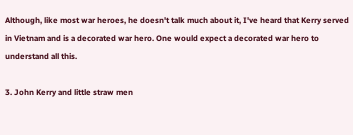Although, like most war heroes, he doesn't talk much about it, I've heard that Kerry served in Vietnam and is a decorated war hero. One would expect a decorated war hero to understand all this.

3. John Kerry and little straw men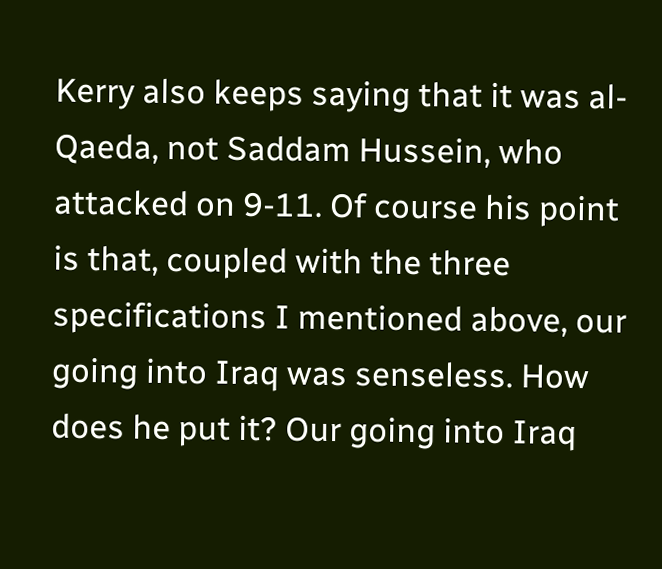Kerry also keeps saying that it was al-Qaeda, not Saddam Hussein, who attacked on 9-11. Of course his point is that, coupled with the three specifications I mentioned above, our going into Iraq was senseless. How does he put it? Our going into Iraq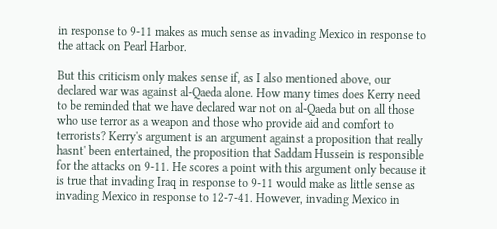in response to 9-11 makes as much sense as invading Mexico in response to the attack on Pearl Harbor.

But this criticism only makes sense if, as I also mentioned above, our declared war was against al-Qaeda alone. How many times does Kerry need to be reminded that we have declared war not on al-Qaeda but on all those who use terror as a weapon and those who provide aid and comfort to terrorists? Kerry's argument is an argument against a proposition that really hasnt' been entertained, the proposition that Saddam Hussein is responsible for the attacks on 9-11. He scores a point with this argument only because it is true that invading Iraq in response to 9-11 would make as little sense as invading Mexico in response to 12-7-41. However, invading Mexico in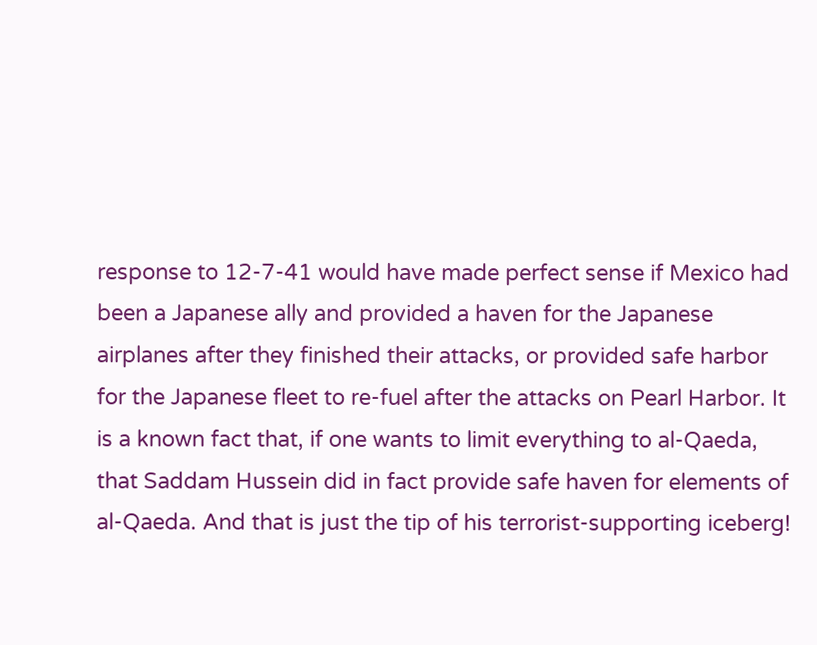response to 12-7-41 would have made perfect sense if Mexico had been a Japanese ally and provided a haven for the Japanese airplanes after they finished their attacks, or provided safe harbor for the Japanese fleet to re-fuel after the attacks on Pearl Harbor. It is a known fact that, if one wants to limit everything to al-Qaeda, that Saddam Hussein did in fact provide safe haven for elements of al-Qaeda. And that is just the tip of his terrorist-supporting iceberg!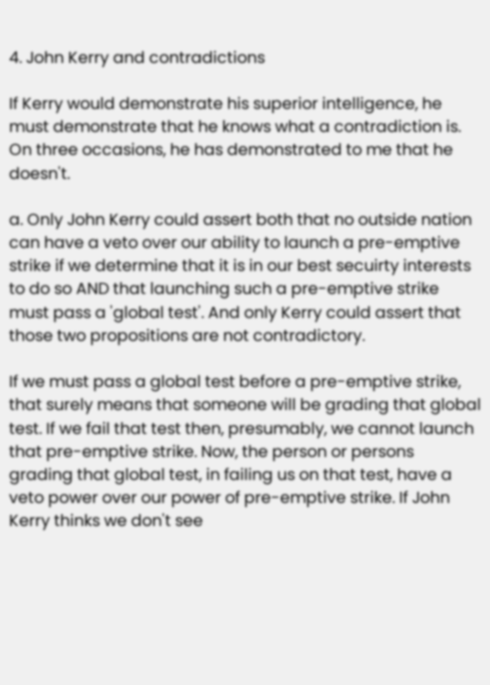4. John Kerry and contradictions

If Kerry would demonstrate his superior intelligence, he must demonstrate that he knows what a contradiction is. On three occasions, he has demonstrated to me that he doesn't.

a. Only John Kerry could assert both that no outside nation can have a veto over our ability to launch a pre-emptive strike if we determine that it is in our best secuirty interests to do so AND that launching such a pre-emptive strike must pass a 'global test'. And only Kerry could assert that those two propositions are not contradictory.

If we must pass a global test before a pre-emptive strike, that surely means that someone will be grading that global test. If we fail that test then, presumably, we cannot launch that pre-emptive strike. Now, the person or persons grading that global test, in failing us on that test, have a veto power over our power of pre-emptive strike. If John Kerry thinks we don't see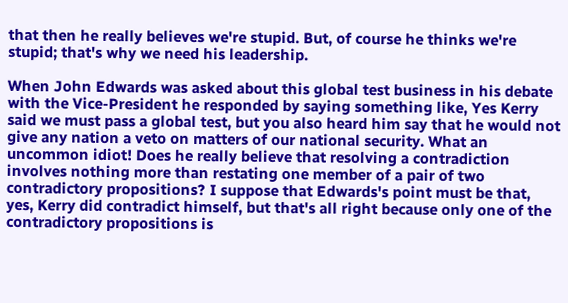that then he really believes we're stupid. But, of course he thinks we're stupid; that's why we need his leadership.

When John Edwards was asked about this global test business in his debate with the Vice-President he responded by saying something like, Yes Kerry said we must pass a global test, but you also heard him say that he would not give any nation a veto on matters of our national security. What an uncommon idiot! Does he really believe that resolving a contradiction involves nothing more than restating one member of a pair of two contradictory propositions? I suppose that Edwards's point must be that, yes, Kerry did contradict himself, but that's all right because only one of the contradictory propositions is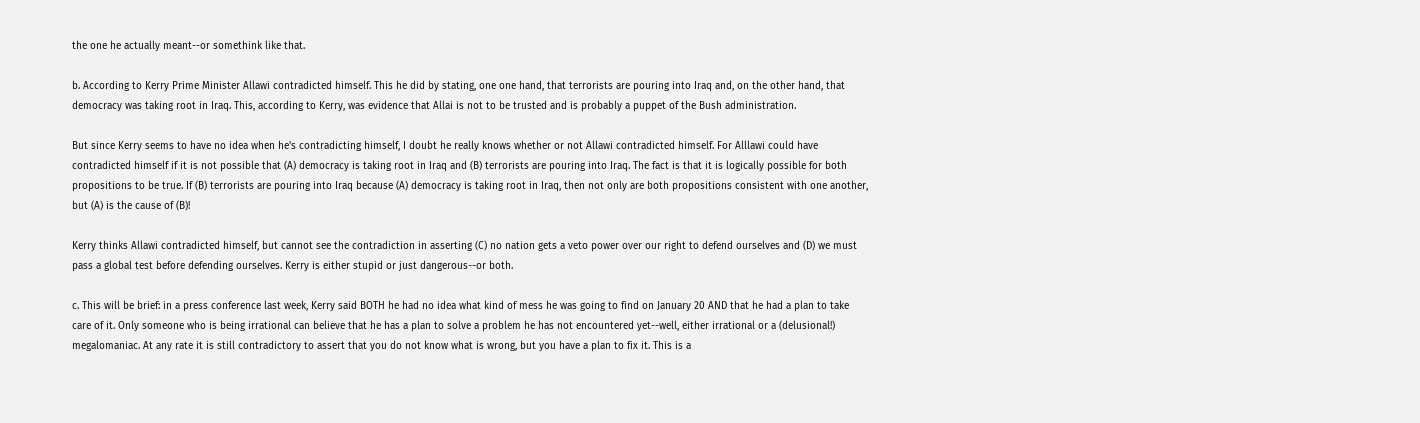the one he actually meant--or somethink like that.

b. According to Kerry Prime Minister Allawi contradicted himself. This he did by stating, one one hand, that terrorists are pouring into Iraq and, on the other hand, that democracy was taking root in Iraq. This, according to Kerry, was evidence that Allai is not to be trusted and is probably a puppet of the Bush administration.

But since Kerry seems to have no idea when he's contradicting himself, I doubt he really knows whether or not Allawi contradicted himself. For Alllawi could have contradicted himself if it is not possible that (A) democracy is taking root in Iraq and (B) terrorists are pouring into Iraq. The fact is that it is logically possible for both propositions to be true. If (B) terrorists are pouring into Iraq because (A) democracy is taking root in Iraq, then not only are both propositions consistent with one another, but (A) is the cause of (B)!

Kerry thinks Allawi contradicted himself, but cannot see the contradiction in asserting (C) no nation gets a veto power over our right to defend ourselves and (D) we must pass a global test before defending ourselves. Kerry is either stupid or just dangerous--or both.

c. This will be brief: in a press conference last week, Kerry said BOTH he had no idea what kind of mess he was going to find on January 20 AND that he had a plan to take care of it. Only someone who is being irrational can believe that he has a plan to solve a problem he has not encountered yet--well, either irrational or a (delusional!) megalomaniac. At any rate it is still contradictory to assert that you do not know what is wrong, but you have a plan to fix it. This is a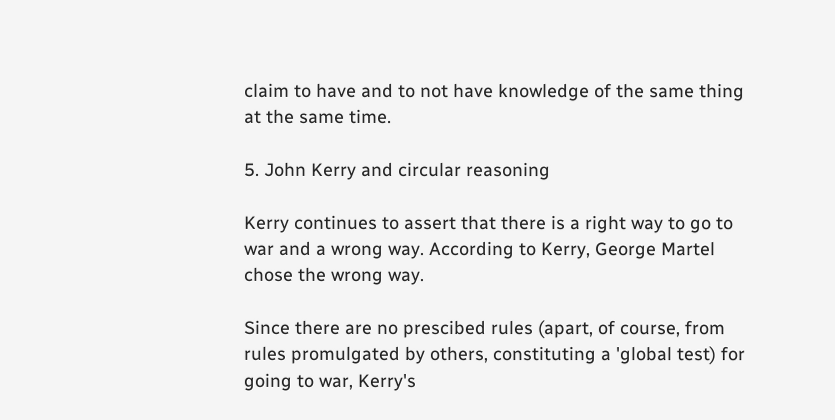claim to have and to not have knowledge of the same thing at the same time.

5. John Kerry and circular reasoning

Kerry continues to assert that there is a right way to go to war and a wrong way. According to Kerry, George Martel chose the wrong way.

Since there are no prescibed rules (apart, of course, from rules promulgated by others, constituting a 'global test) for going to war, Kerry's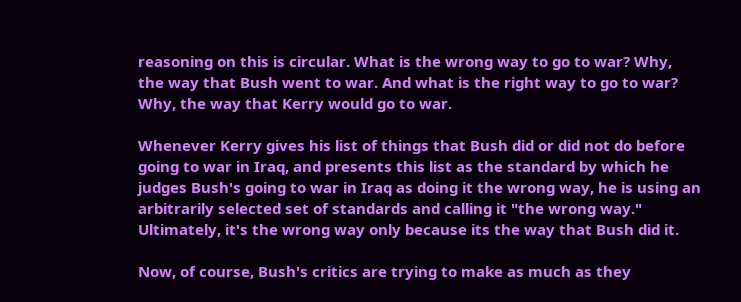reasoning on this is circular. What is the wrong way to go to war? Why, the way that Bush went to war. And what is the right way to go to war? Why, the way that Kerry would go to war.

Whenever Kerry gives his list of things that Bush did or did not do before going to war in Iraq, and presents this list as the standard by which he judges Bush's going to war in Iraq as doing it the wrong way, he is using an arbitrarily selected set of standards and calling it "the wrong way." Ultimately, it's the wrong way only because its the way that Bush did it.

Now, of course, Bush's critics are trying to make as much as they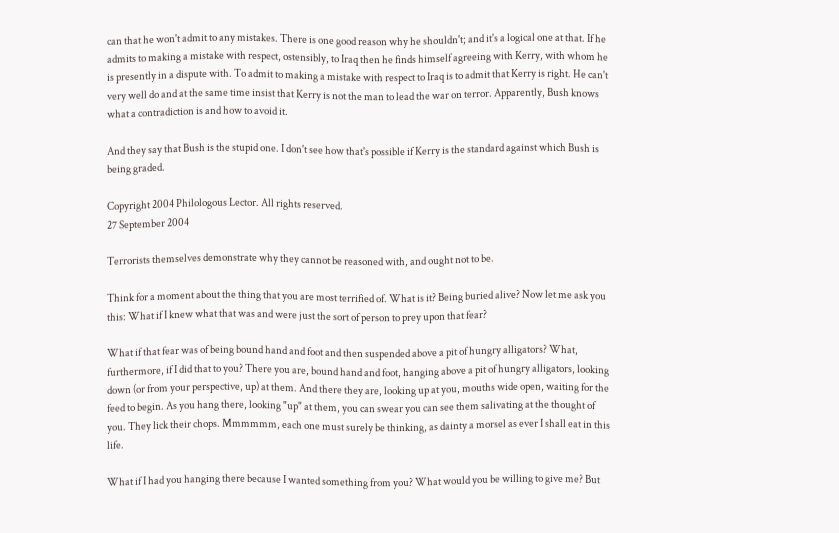can that he won't admit to any mistakes. There is one good reason why he shouldn't; and it's a logical one at that. If he admits to making a mistake with respect, ostensibly, to Iraq then he finds himself agreeing with Kerry, with whom he is presently in a dispute with. To admit to making a mistake with respect to Iraq is to admit that Kerry is right. He can't very well do and at the same time insist that Kerry is not the man to lead the war on terror. Apparently, Bush knows what a contradiction is and how to avoid it.

And they say that Bush is the stupid one. I don't see how that's possible if Kerry is the standard against which Bush is being graded.

Copyright 2004 Philologous Lector. All rights reserved.
27 September 2004

Terrorists themselves demonstrate why they cannot be reasoned with, and ought not to be.

Think for a moment about the thing that you are most terrified of. What is it? Being buried alive? Now let me ask you this: What if I knew what that was and were just the sort of person to prey upon that fear?

What if that fear was of being bound hand and foot and then suspended above a pit of hungry alligators? What, furthermore, if I did that to you? There you are, bound hand and foot, hanging above a pit of hungry alligators, looking down (or from your perspective, up) at them. And there they are, looking up at you, mouths wide open, waiting for the feed to begin. As you hang there, looking "up" at them, you can swear you can see them salivating at the thought of you. They lick their chops. Mmmmmm, each one must surely be thinking, as dainty a morsel as ever I shall eat in this life.

What if I had you hanging there because I wanted something from you? What would you be willing to give me? But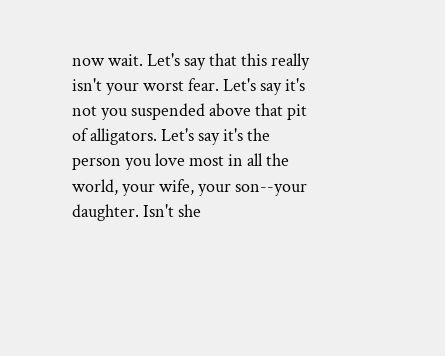now wait. Let's say that this really isn't your worst fear. Let's say it's not you suspended above that pit of alligators. Let's say it's the person you love most in all the world, your wife, your son--your daughter. Isn't she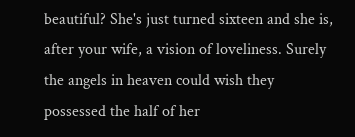beautiful? She's just turned sixteen and she is, after your wife, a vision of loveliness. Surely the angels in heaven could wish they possessed the half of her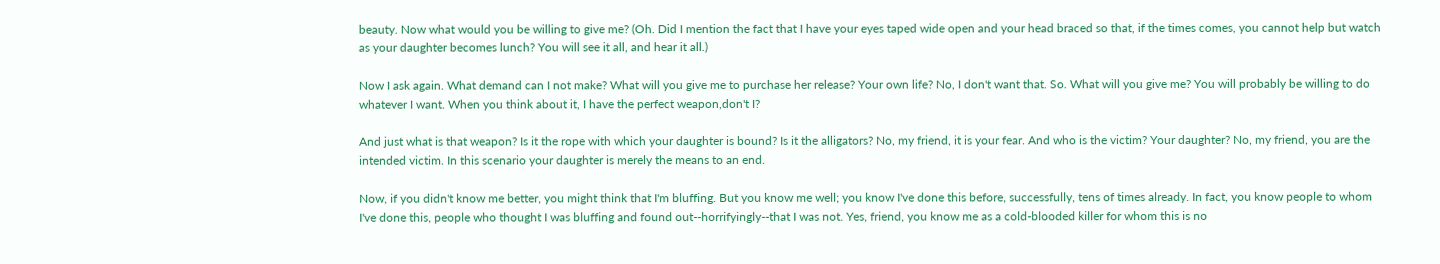beauty. Now what would you be willing to give me? (Oh. Did I mention the fact that I have your eyes taped wide open and your head braced so that, if the times comes, you cannot help but watch as your daughter becomes lunch? You will see it all, and hear it all.)

Now I ask again. What demand can I not make? What will you give me to purchase her release? Your own life? No, I don't want that. So. What will you give me? You will probably be willing to do whatever I want. When you think about it, I have the perfect weapon,don't I?

And just what is that weapon? Is it the rope with which your daughter is bound? Is it the alligators? No, my friend, it is your fear. And who is the victim? Your daughter? No, my friend, you are the intended victim. In this scenario your daughter is merely the means to an end.

Now, if you didn't know me better, you might think that I'm bluffing. But you know me well; you know I've done this before, successfully, tens of times already. In fact, you know people to whom I've done this, people who thought I was bluffing and found out--horrifyingly--that I was not. Yes, friend, you know me as a cold-blooded killer for whom this is no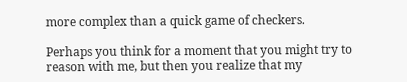more complex than a quick game of checkers.

Perhaps you think for a moment that you might try to reason with me, but then you realize that my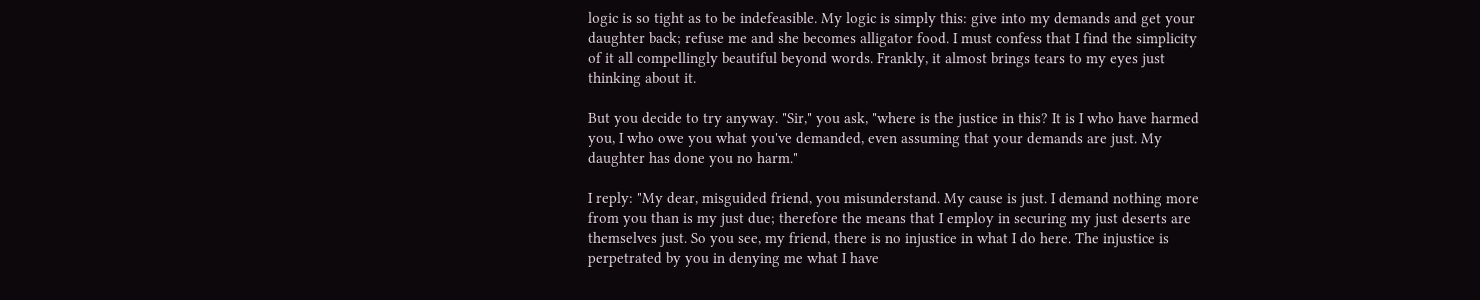logic is so tight as to be indefeasible. My logic is simply this: give into my demands and get your daughter back; refuse me and she becomes alligator food. I must confess that I find the simplicity of it all compellingly beautiful beyond words. Frankly, it almost brings tears to my eyes just thinking about it.

But you decide to try anyway. "Sir," you ask, "where is the justice in this? It is I who have harmed you, I who owe you what you've demanded, even assuming that your demands are just. My daughter has done you no harm."

I reply: "My dear, misguided friend, you misunderstand. My cause is just. I demand nothing more from you than is my just due; therefore the means that I employ in securing my just deserts are themselves just. So you see, my friend, there is no injustice in what I do here. The injustice is perpetrated by you in denying me what I have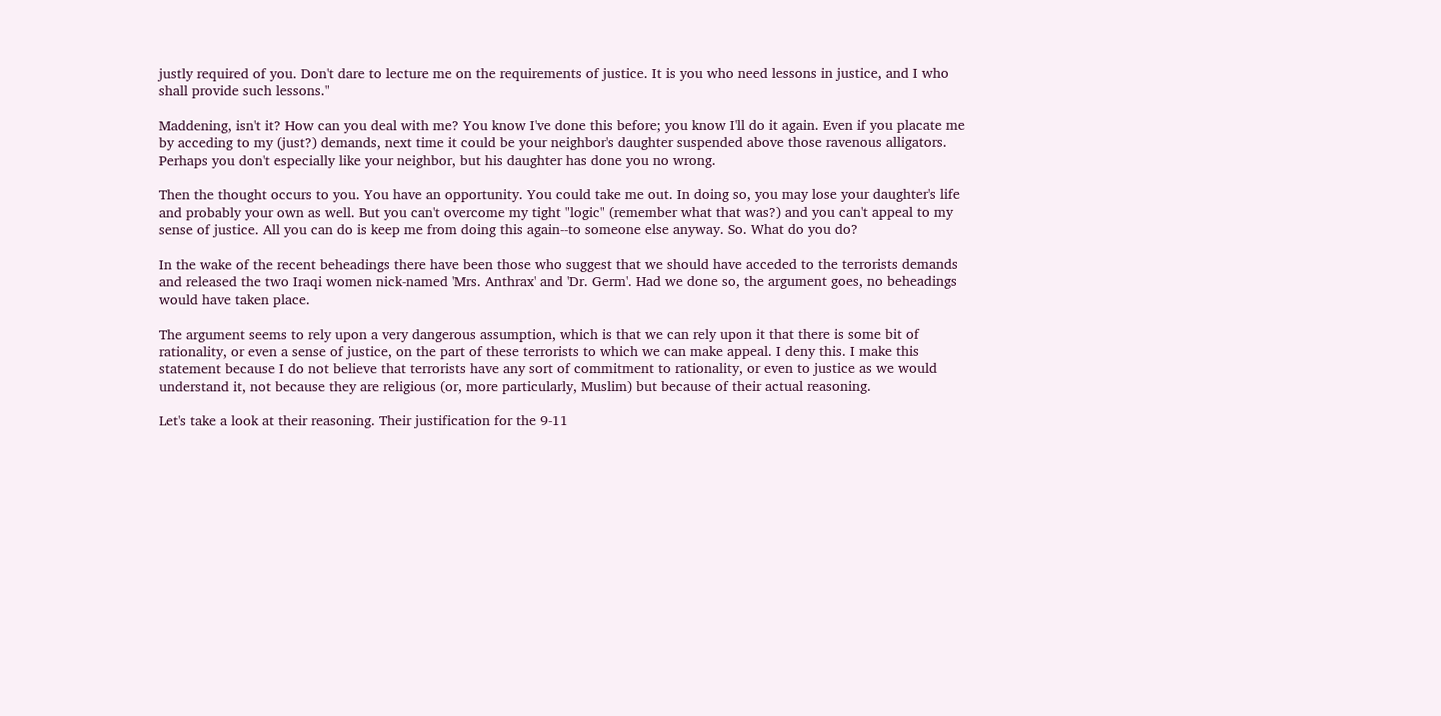justly required of you. Don't dare to lecture me on the requirements of justice. It is you who need lessons in justice, and I who shall provide such lessons."

Maddening, isn't it? How can you deal with me? You know I've done this before; you know I'll do it again. Even if you placate me by acceding to my (just?) demands, next time it could be your neighbor's daughter suspended above those ravenous alligators. Perhaps you don't especially like your neighbor, but his daughter has done you no wrong.

Then the thought occurs to you. You have an opportunity. You could take me out. In doing so, you may lose your daughter's life and probably your own as well. But you can't overcome my tight "logic" (remember what that was?) and you can't appeal to my sense of justice. All you can do is keep me from doing this again--to someone else anyway. So. What do you do?

In the wake of the recent beheadings there have been those who suggest that we should have acceded to the terrorists demands and released the two Iraqi women nick-named 'Mrs. Anthrax' and 'Dr. Germ'. Had we done so, the argument goes, no beheadings would have taken place.

The argument seems to rely upon a very dangerous assumption, which is that we can rely upon it that there is some bit of rationality, or even a sense of justice, on the part of these terrorists to which we can make appeal. I deny this. I make this statement because I do not believe that terrorists have any sort of commitment to rationality, or even to justice as we would understand it, not because they are religious (or, more particularly, Muslim) but because of their actual reasoning.

Let's take a look at their reasoning. Their justification for the 9-11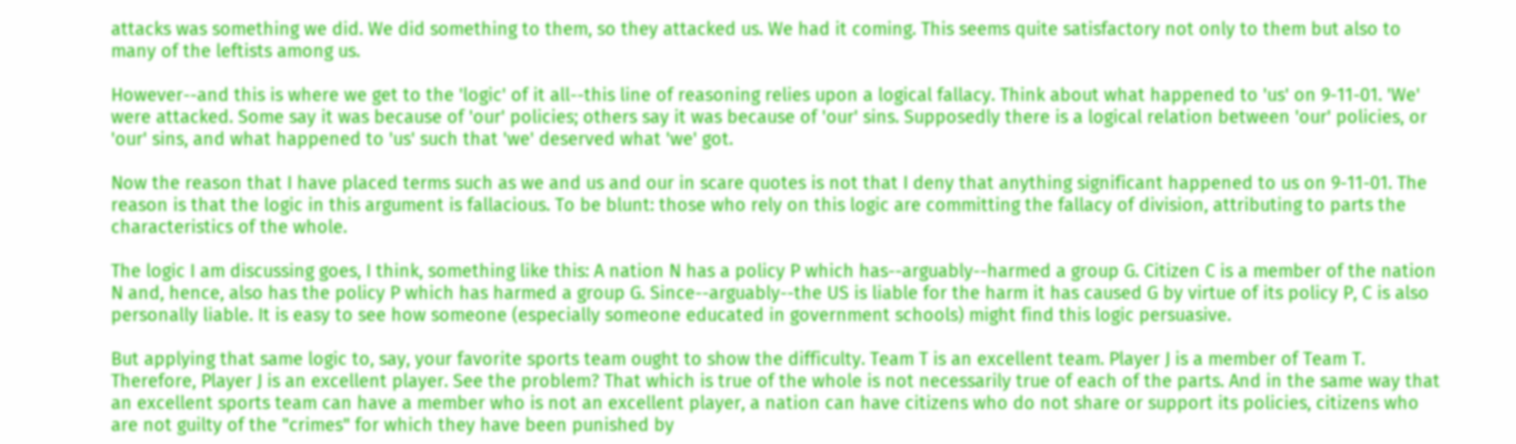attacks was something we did. We did something to them, so they attacked us. We had it coming. This seems quite satisfactory not only to them but also to many of the leftists among us.

However--and this is where we get to the 'logic' of it all--this line of reasoning relies upon a logical fallacy. Think about what happened to 'us' on 9-11-01. 'We' were attacked. Some say it was because of 'our' policies; others say it was because of 'our' sins. Supposedly there is a logical relation between 'our' policies, or 'our' sins, and what happened to 'us' such that 'we' deserved what 'we' got.

Now the reason that I have placed terms such as we and us and our in scare quotes is not that I deny that anything significant happened to us on 9-11-01. The reason is that the logic in this argument is fallacious. To be blunt: those who rely on this logic are committing the fallacy of division, attributing to parts the characteristics of the whole.

The logic I am discussing goes, I think, something like this: A nation N has a policy P which has--arguably--harmed a group G. Citizen C is a member of the nation N and, hence, also has the policy P which has harmed a group G. Since--arguably--the US is liable for the harm it has caused G by virtue of its policy P, C is also personally liable. It is easy to see how someone (especially someone educated in government schools) might find this logic persuasive.

But applying that same logic to, say, your favorite sports team ought to show the difficulty. Team T is an excellent team. Player J is a member of Team T. Therefore, Player J is an excellent player. See the problem? That which is true of the whole is not necessarily true of each of the parts. And in the same way that an excellent sports team can have a member who is not an excellent player, a nation can have citizens who do not share or support its policies, citizens who are not guilty of the "crimes" for which they have been punished by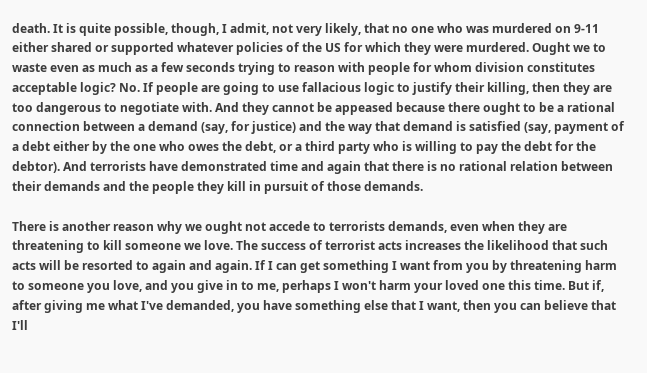death. It is quite possible, though, I admit, not very likely, that no one who was murdered on 9-11 either shared or supported whatever policies of the US for which they were murdered. Ought we to waste even as much as a few seconds trying to reason with people for whom division constitutes acceptable logic? No. If people are going to use fallacious logic to justify their killing, then they are too dangerous to negotiate with. And they cannot be appeased because there ought to be a rational connection between a demand (say, for justice) and the way that demand is satisfied (say, payment of a debt either by the one who owes the debt, or a third party who is willing to pay the debt for the debtor). And terrorists have demonstrated time and again that there is no rational relation between their demands and the people they kill in pursuit of those demands.

There is another reason why we ought not accede to terrorists demands, even when they are threatening to kill someone we love. The success of terrorist acts increases the likelihood that such acts will be resorted to again and again. If I can get something I want from you by threatening harm to someone you love, and you give in to me, perhaps I won't harm your loved one this time. But if, after giving me what I've demanded, you have something else that I want, then you can believe that I'll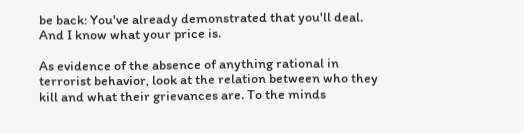be back: You've already demonstrated that you'll deal. And I know what your price is.

As evidence of the absence of anything rational in terrorist behavior, look at the relation between who they kill and what their grievances are. To the minds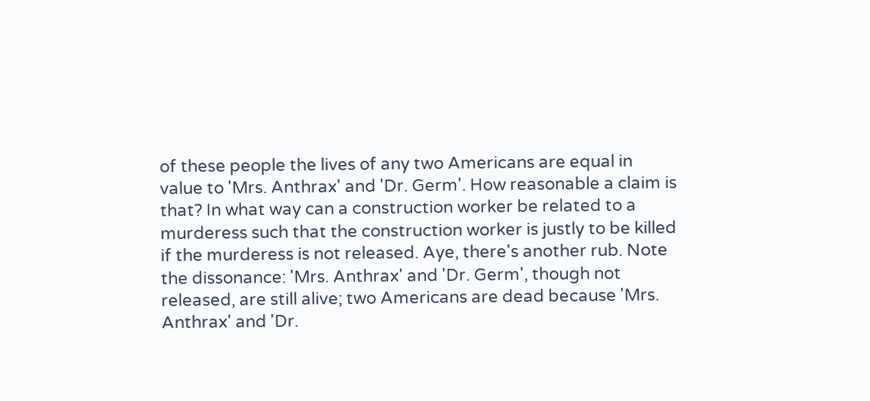of these people the lives of any two Americans are equal in value to 'Mrs. Anthrax' and 'Dr. Germ'. How reasonable a claim is that? In what way can a construction worker be related to a murderess such that the construction worker is justly to be killed if the murderess is not released. Aye, there's another rub. Note the dissonance: 'Mrs. Anthrax' and 'Dr. Germ', though not released, are still alive; two Americans are dead because 'Mrs. Anthrax' and 'Dr.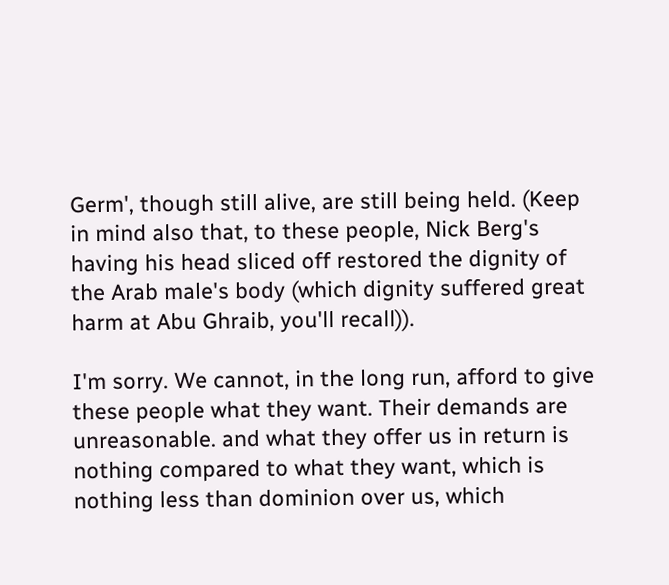Germ', though still alive, are still being held. (Keep in mind also that, to these people, Nick Berg's having his head sliced off restored the dignity of the Arab male's body (which dignity suffered great harm at Abu Ghraib, you'll recall)).

I'm sorry. We cannot, in the long run, afford to give these people what they want. Their demands are unreasonable. and what they offer us in return is nothing compared to what they want, which is nothing less than dominion over us, which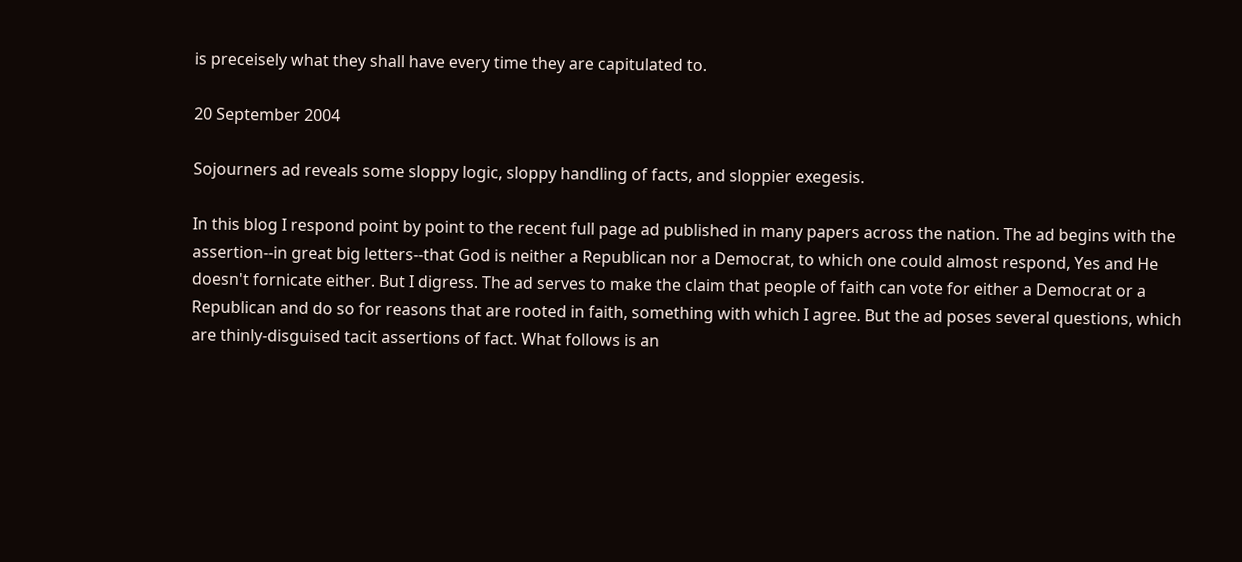is preceisely what they shall have every time they are capitulated to.

20 September 2004

Sojourners ad reveals some sloppy logic, sloppy handling of facts, and sloppier exegesis.

In this blog I respond point by point to the recent full page ad published in many papers across the nation. The ad begins with the assertion--in great big letters--that God is neither a Republican nor a Democrat, to which one could almost respond, Yes and He doesn't fornicate either. But I digress. The ad serves to make the claim that people of faith can vote for either a Democrat or a Republican and do so for reasons that are rooted in faith, something with which I agree. But the ad poses several questions, which are thinly-disguised tacit assertions of fact. What follows is an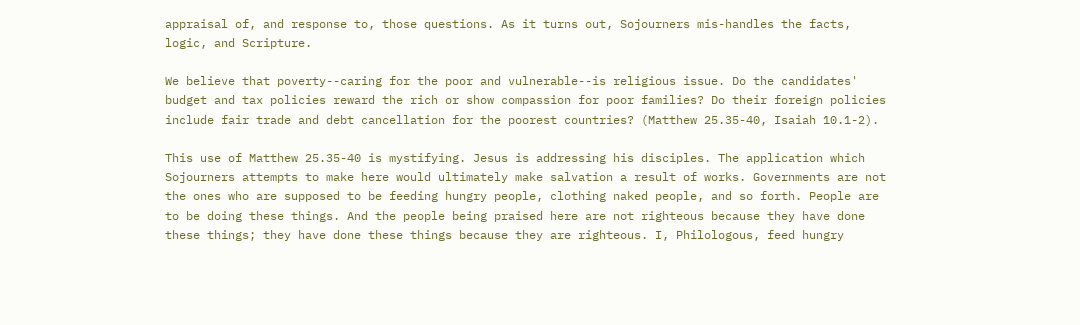appraisal of, and response to, those questions. As it turns out, Sojourners mis-handles the facts, logic, and Scripture.

We believe that poverty--caring for the poor and vulnerable--is religious issue. Do the candidates' budget and tax policies reward the rich or show compassion for poor families? Do their foreign policies include fair trade and debt cancellation for the poorest countries? (Matthew 25.35-40, Isaiah 10.1-2).

This use of Matthew 25.35-40 is mystifying. Jesus is addressing his disciples. The application which Sojourners attempts to make here would ultimately make salvation a result of works. Governments are not the ones who are supposed to be feeding hungry people, clothing naked people, and so forth. People are to be doing these things. And the people being praised here are not righteous because they have done these things; they have done these things because they are righteous. I, Philologous, feed hungry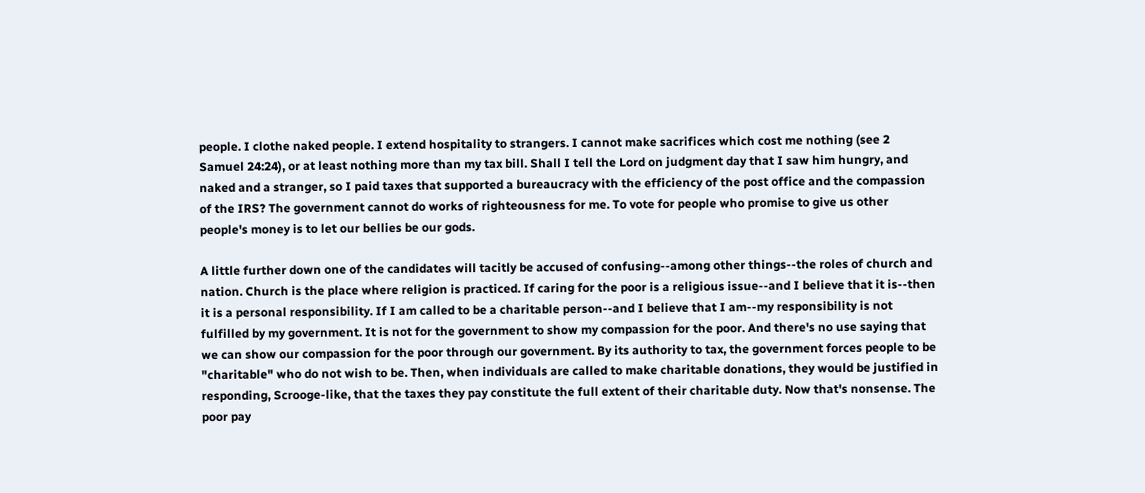people. I clothe naked people. I extend hospitality to strangers. I cannot make sacrifices which cost me nothing (see 2 Samuel 24:24), or at least nothing more than my tax bill. Shall I tell the Lord on judgment day that I saw him hungry, and naked and a stranger, so I paid taxes that supported a bureaucracy with the efficiency of the post office and the compassion of the IRS? The government cannot do works of righteousness for me. To vote for people who promise to give us other people's money is to let our bellies be our gods.

A little further down one of the candidates will tacitly be accused of confusing--among other things--the roles of church and nation. Church is the place where religion is practiced. If caring for the poor is a religious issue--and I believe that it is--then it is a personal responsibility. If I am called to be a charitable person--and I believe that I am--my responsibility is not fulfilled by my government. It is not for the government to show my compassion for the poor. And there's no use saying that we can show our compassion for the poor through our government. By its authority to tax, the government forces people to be "charitable" who do not wish to be. Then, when individuals are called to make charitable donations, they would be justified in responding, Scrooge-like, that the taxes they pay constitute the full extent of their charitable duty. Now that's nonsense. The poor pay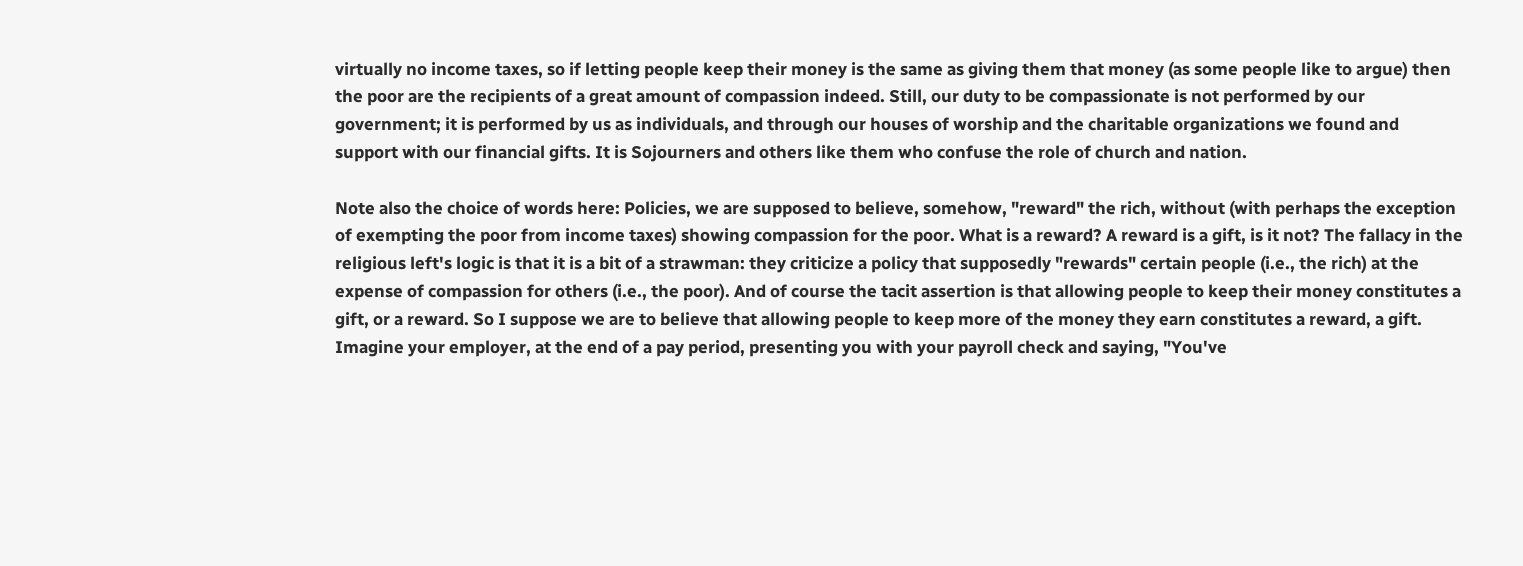virtually no income taxes, so if letting people keep their money is the same as giving them that money (as some people like to argue) then the poor are the recipients of a great amount of compassion indeed. Still, our duty to be compassionate is not performed by our government; it is performed by us as individuals, and through our houses of worship and the charitable organizations we found and support with our financial gifts. It is Sojourners and others like them who confuse the role of church and nation.

Note also the choice of words here: Policies, we are supposed to believe, somehow, "reward" the rich, without (with perhaps the exception of exempting the poor from income taxes) showing compassion for the poor. What is a reward? A reward is a gift, is it not? The fallacy in the religious left's logic is that it is a bit of a strawman: they criticize a policy that supposedly "rewards" certain people (i.e., the rich) at the expense of compassion for others (i.e., the poor). And of course the tacit assertion is that allowing people to keep their money constitutes a gift, or a reward. So I suppose we are to believe that allowing people to keep more of the money they earn constitutes a reward, a gift. Imagine your employer, at the end of a pay period, presenting you with your payroll check and saying, "You've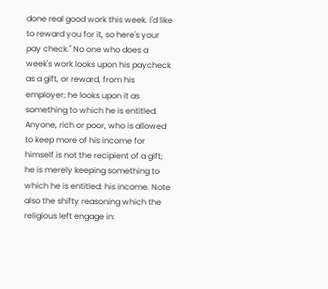done real good work this week. I'd like to reward you for it, so here's your pay check." No one who does a week's work looks upon his paycheck as a gift, or reward, from his employer; he looks upon it as something to which he is entitled. Anyone, rich or poor, who is allowed to keep more of his income for himself is not the recipient of a gift; he is merely keeping something to which he is entitled: his income. Note also the shifty reasoning which the religious left engage in: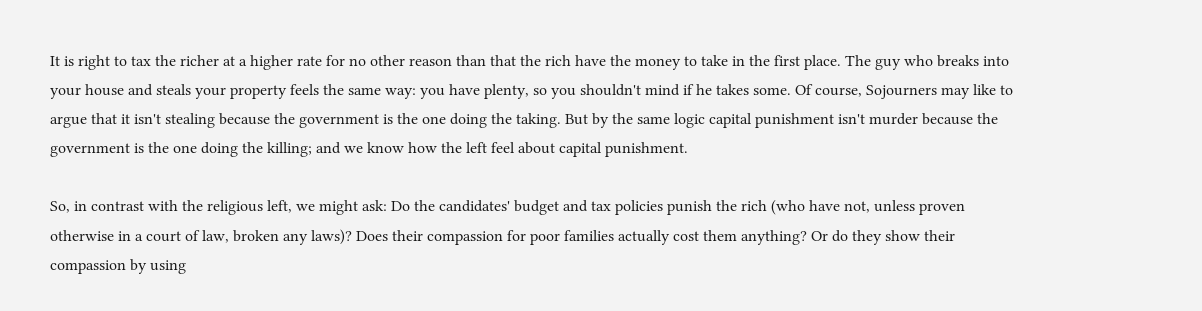It is right to tax the richer at a higher rate for no other reason than that the rich have the money to take in the first place. The guy who breaks into your house and steals your property feels the same way: you have plenty, so you shouldn't mind if he takes some. Of course, Sojourners may like to argue that it isn't stealing because the government is the one doing the taking. But by the same logic capital punishment isn't murder because the government is the one doing the killing; and we know how the left feel about capital punishment.

So, in contrast with the religious left, we might ask: Do the candidates' budget and tax policies punish the rich (who have not, unless proven otherwise in a court of law, broken any laws)? Does their compassion for poor families actually cost them anything? Or do they show their compassion by using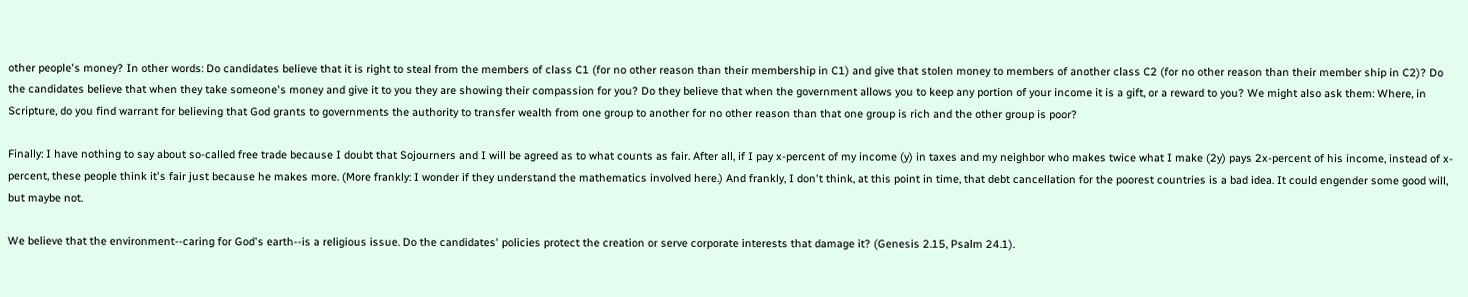other people's money? In other words: Do candidates believe that it is right to steal from the members of class C1 (for no other reason than their membership in C1) and give that stolen money to members of another class C2 (for no other reason than their member ship in C2)? Do the candidates believe that when they take someone's money and give it to you they are showing their compassion for you? Do they believe that when the government allows you to keep any portion of your income it is a gift, or a reward to you? We might also ask them: Where, in Scripture, do you find warrant for believing that God grants to governments the authority to transfer wealth from one group to another for no other reason than that one group is rich and the other group is poor?

Finally: I have nothing to say about so-called free trade because I doubt that Sojourners and I will be agreed as to what counts as fair. After all, if I pay x-percent of my income (y) in taxes and my neighbor who makes twice what I make (2y) pays 2x-percent of his income, instead of x-percent, these people think it's fair just because he makes more. (More frankly: I wonder if they understand the mathematics involved here.) And frankly, I don't think, at this point in time, that debt cancellation for the poorest countries is a bad idea. It could engender some good will, but maybe not.

We believe that the environment--caring for God's earth--is a religious issue. Do the candidates' policies protect the creation or serve corporate interests that damage it? (Genesis 2.15, Psalm 24.1).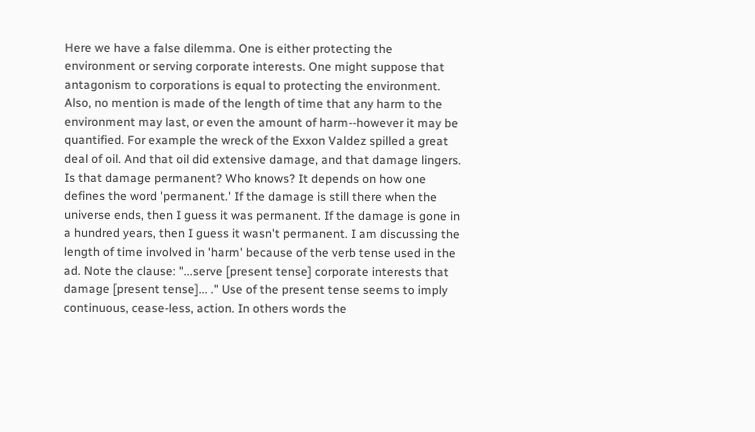Here we have a false dilemma. One is either protecting the environment or serving corporate interests. One might suppose that antagonism to corporations is equal to protecting the environment. Also, no mention is made of the length of time that any harm to the environment may last, or even the amount of harm--however it may be quantified. For example the wreck of the Exxon Valdez spilled a great deal of oil. And that oil did extensive damage, and that damage lingers. Is that damage permanent? Who knows? It depends on how one defines the word 'permanent.' If the damage is still there when the universe ends, then I guess it was permanent. If the damage is gone in a hundred years, then I guess it wasn't permanent. I am discussing the length of time involved in 'harm' because of the verb tense used in the ad. Note the clause: "...serve [present tense] corporate interests that damage [present tense]... ." Use of the present tense seems to imply continuous, cease-less, action. In others words the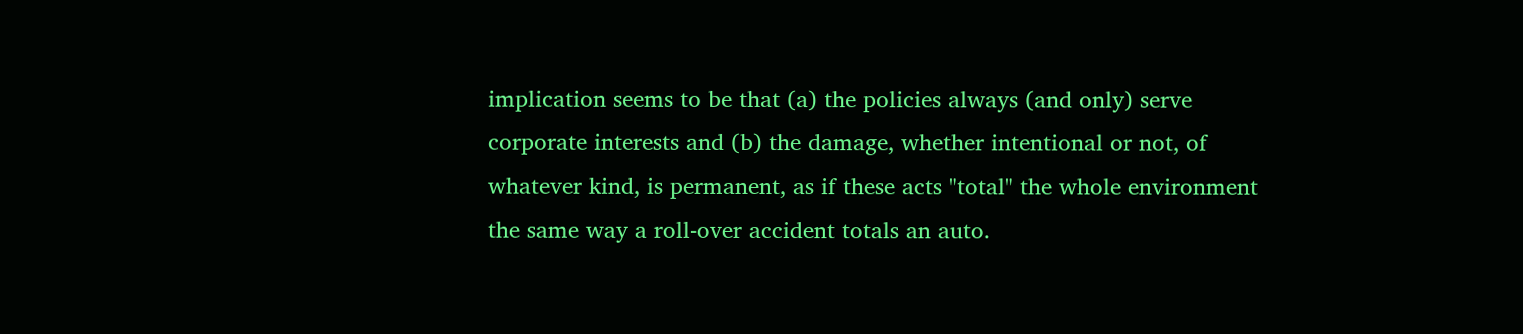implication seems to be that (a) the policies always (and only) serve corporate interests and (b) the damage, whether intentional or not, of whatever kind, is permanent, as if these acts "total" the whole environment the same way a roll-over accident totals an auto.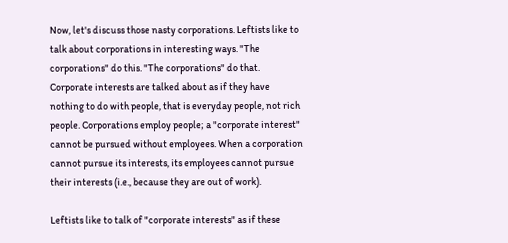Now, let's discuss those nasty corporations. Leftists like to talk about corporations in interesting ways. "The corporations" do this. "The corporations" do that. Corporate interests are talked about as if they have nothing to do with people, that is everyday people, not rich people. Corporations employ people; a "corporate interest" cannot be pursued without employees. When a corporation cannot pursue its interests, its employees cannot pursue their interests (i.e., because they are out of work).

Leftists like to talk of "corporate interests" as if these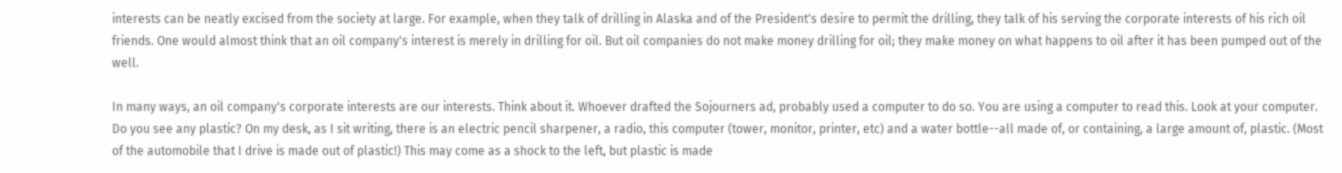interests can be neatly excised from the society at large. For example, when they talk of drilling in Alaska and of the President's desire to permit the drilling, they talk of his serving the corporate interests of his rich oil friends. One would almost think that an oil company's interest is merely in drilling for oil. But oil companies do not make money drilling for oil; they make money on what happens to oil after it has been pumped out of the well.

In many ways, an oil company's corporate interests are our interests. Think about it. Whoever drafted the Sojourners ad, probably used a computer to do so. You are using a computer to read this. Look at your computer. Do you see any plastic? On my desk, as I sit writing, there is an electric pencil sharpener, a radio, this computer (tower, monitor, printer, etc) and a water bottle--all made of, or containing, a large amount of, plastic. (Most of the automobile that I drive is made out of plastic!) This may come as a shock to the left, but plastic is made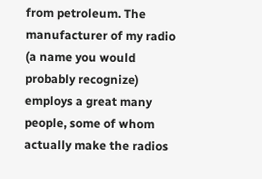from petroleum. The manufacturer of my radio (a name you would probably recognize) employs a great many people, some of whom actually make the radios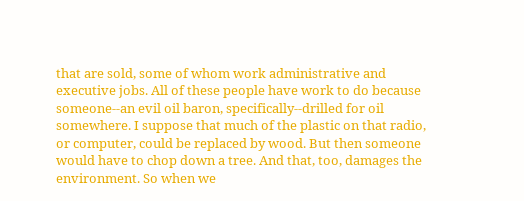that are sold, some of whom work administrative and executive jobs. All of these people have work to do because someone--an evil oil baron, specifically--drilled for oil somewhere. I suppose that much of the plastic on that radio, or computer, could be replaced by wood. But then someone would have to chop down a tree. And that, too, damages the environment. So when we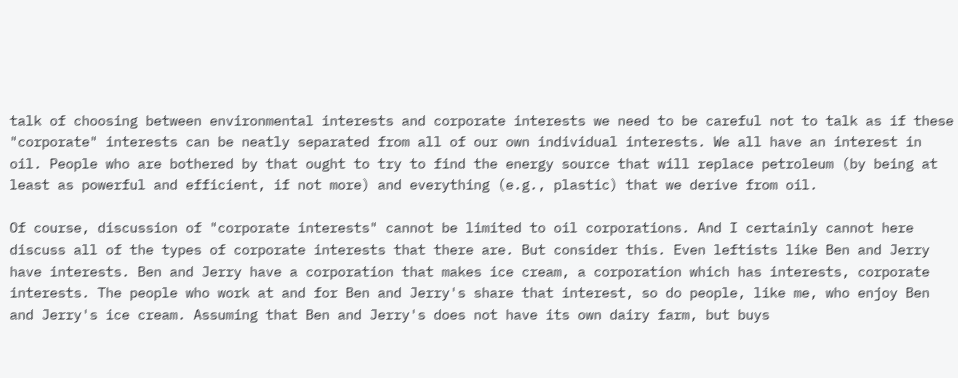talk of choosing between environmental interests and corporate interests we need to be careful not to talk as if these "corporate" interests can be neatly separated from all of our own individual interests. We all have an interest in oil. People who are bothered by that ought to try to find the energy source that will replace petroleum (by being at least as powerful and efficient, if not more) and everything (e.g., plastic) that we derive from oil.

Of course, discussion of "corporate interests" cannot be limited to oil corporations. And I certainly cannot here discuss all of the types of corporate interests that there are. But consider this. Even leftists like Ben and Jerry have interests. Ben and Jerry have a corporation that makes ice cream, a corporation which has interests, corporate interests. The people who work at and for Ben and Jerry's share that interest, so do people, like me, who enjoy Ben and Jerry's ice cream. Assuming that Ben and Jerry's does not have its own dairy farm, but buys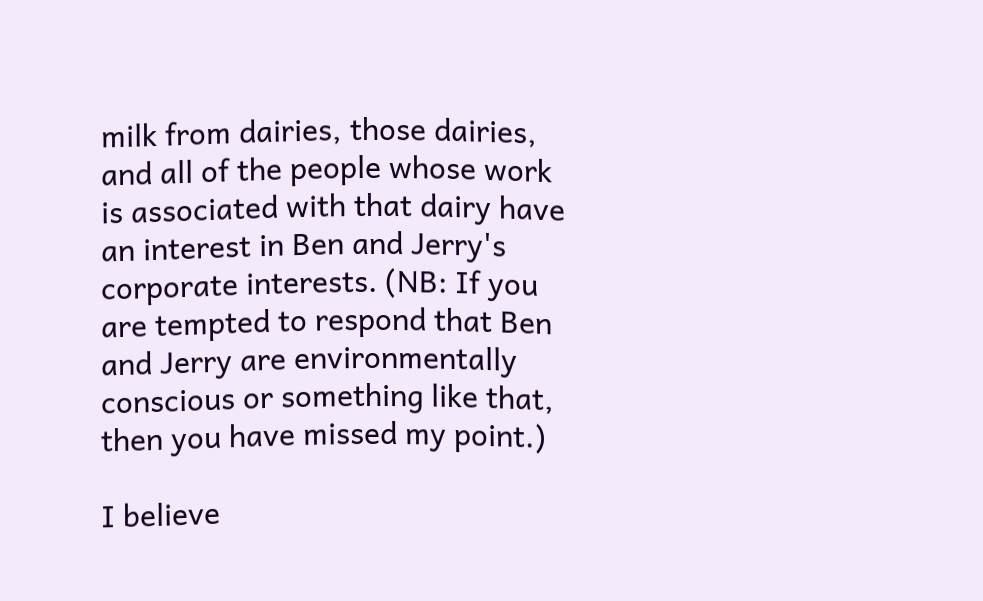milk from dairies, those dairies, and all of the people whose work is associated with that dairy have an interest in Ben and Jerry's corporate interests. (NB: If you are tempted to respond that Ben and Jerry are environmentally conscious or something like that, then you have missed my point.)

I believe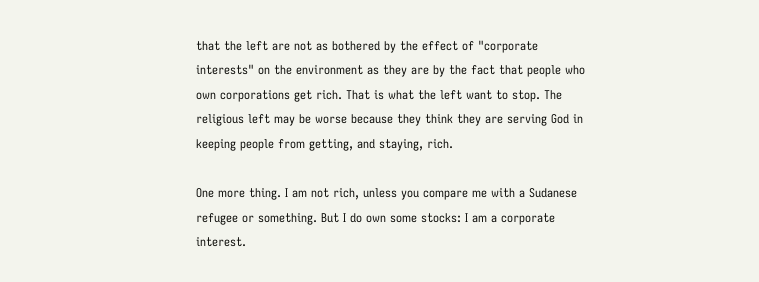that the left are not as bothered by the effect of "corporate interests" on the environment as they are by the fact that people who own corporations get rich. That is what the left want to stop. The religious left may be worse because they think they are serving God in keeping people from getting, and staying, rich.

One more thing. I am not rich, unless you compare me with a Sudanese refugee or something. But I do own some stocks: I am a corporate interest.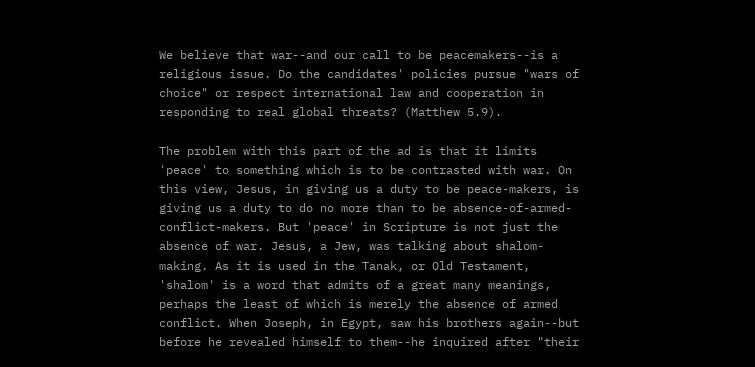We believe that war--and our call to be peacemakers--is a religious issue. Do the candidates' policies pursue "wars of choice" or respect international law and cooperation in responding to real global threats? (Matthew 5.9).

The problem with this part of the ad is that it limits 'peace' to something which is to be contrasted with war. On this view, Jesus, in giving us a duty to be peace-makers, is giving us a duty to do no more than to be absence-of-armed-conflict-makers. But 'peace' in Scripture is not just the absence of war. Jesus, a Jew, was talking about shalom-making. As it is used in the Tanak, or Old Testament, 'shalom' is a word that admits of a great many meanings, perhaps the least of which is merely the absence of armed conflict. When Joseph, in Egypt, saw his brothers again--but before he revealed himself to them--he inquired after "their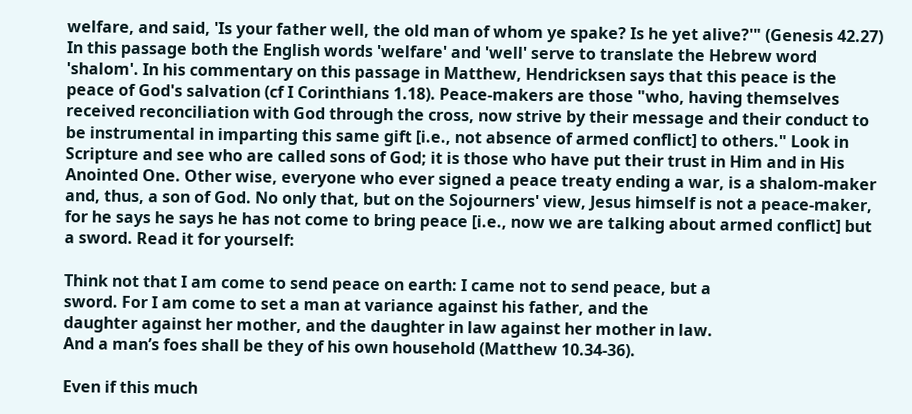welfare, and said, 'Is your father well, the old man of whom ye spake? Is he yet alive?'" (Genesis 42.27) In this passage both the English words 'welfare' and 'well' serve to translate the Hebrew word 'shalom'. In his commentary on this passage in Matthew, Hendricksen says that this peace is the peace of God's salvation (cf I Corinthians 1.18). Peace-makers are those "who, having themselves received reconciliation with God through the cross, now strive by their message and their conduct to be instrumental in imparting this same gift [i.e., not absence of armed conflict] to others." Look in Scripture and see who are called sons of God; it is those who have put their trust in Him and in His Anointed One. Other wise, everyone who ever signed a peace treaty ending a war, is a shalom-maker and, thus, a son of God. No only that, but on the Sojourners' view, Jesus himself is not a peace-maker, for he says he says he has not come to bring peace [i.e., now we are talking about armed conflict] but a sword. Read it for yourself:

Think not that I am come to send peace on earth: I came not to send peace, but a
sword. For I am come to set a man at variance against his father, and the
daughter against her mother, and the daughter in law against her mother in law.
And a man’s foes shall be they of his own household (Matthew 10.34-36).

Even if this much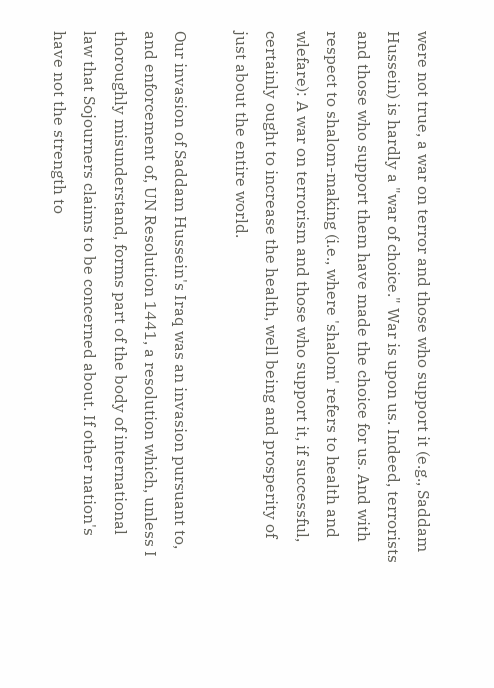were not true, a war on terror and those who support it (e.g., Saddam Hussein) is hardly a "war of choice." War is upon us. Indeed, terrorists and those who support them have made the choice for us. And with respect to shalom-making (i.e., where 'shalom' refers to health and wlefare): A war on terrorism and those who support it, if successful, certainly ought to increase the health, well being and prosperity of just about the entire world.

Our invasion of Saddam Hussein's Iraq was an invasion pursuant to, and enforcement of, UN Resolution 1441, a resolution which, unless I thoroughly misunderstand, forms part of the body of international law that Sojourners claims to be concerned about. If other nation's have not the strength to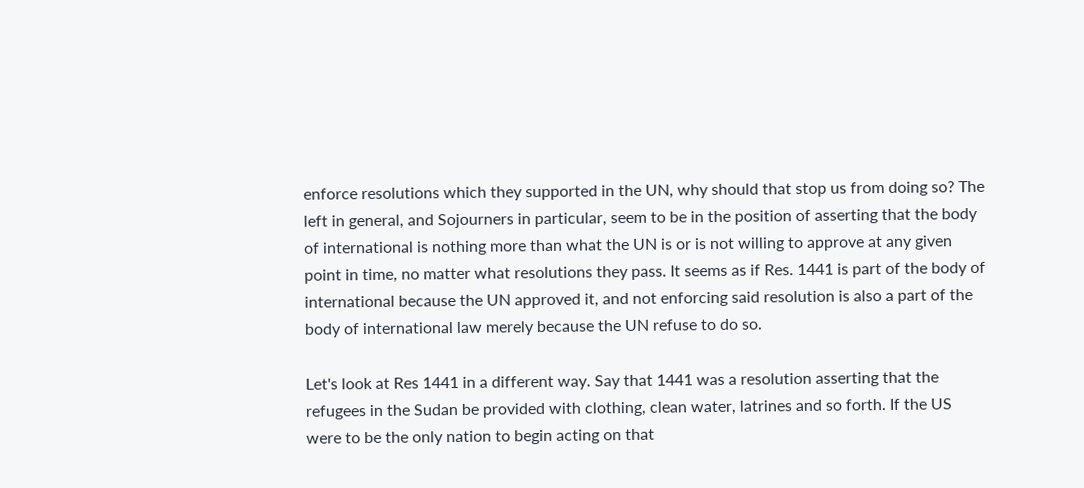enforce resolutions which they supported in the UN, why should that stop us from doing so? The left in general, and Sojourners in particular, seem to be in the position of asserting that the body of international is nothing more than what the UN is or is not willing to approve at any given point in time, no matter what resolutions they pass. It seems as if Res. 1441 is part of the body of international because the UN approved it, and not enforcing said resolution is also a part of the body of international law merely because the UN refuse to do so.

Let's look at Res 1441 in a different way. Say that 1441 was a resolution asserting that the refugees in the Sudan be provided with clothing, clean water, latrines and so forth. If the US were to be the only nation to begin acting on that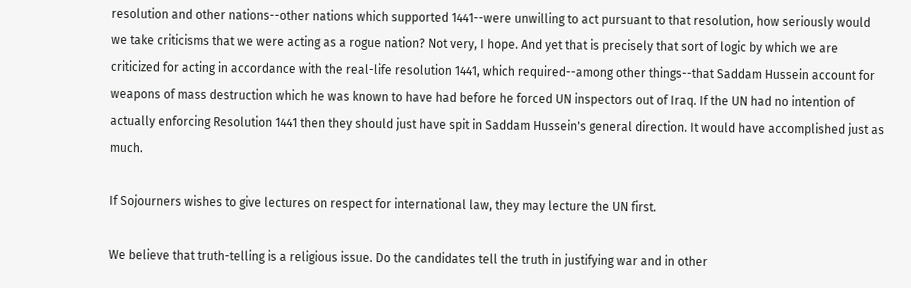resolution and other nations--other nations which supported 1441--were unwilling to act pursuant to that resolution, how seriously would we take criticisms that we were acting as a rogue nation? Not very, I hope. And yet that is precisely that sort of logic by which we are criticized for acting in accordance with the real-life resolution 1441, which required--among other things--that Saddam Hussein account for weapons of mass destruction which he was known to have had before he forced UN inspectors out of Iraq. If the UN had no intention of actually enforcing Resolution 1441 then they should just have spit in Saddam Hussein's general direction. It would have accomplished just as much.

If Sojourners wishes to give lectures on respect for international law, they may lecture the UN first.

We believe that truth-telling is a religious issue. Do the candidates tell the truth in justifying war and in other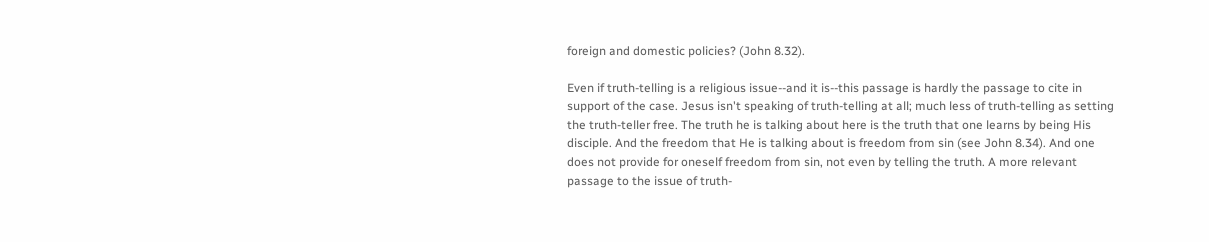foreign and domestic policies? (John 8.32).

Even if truth-telling is a religious issue--and it is--this passage is hardly the passage to cite in support of the case. Jesus isn't speaking of truth-telling at all; much less of truth-telling as setting the truth-teller free. The truth he is talking about here is the truth that one learns by being His disciple. And the freedom that He is talking about is freedom from sin (see John 8.34). And one does not provide for oneself freedom from sin, not even by telling the truth. A more relevant passage to the issue of truth-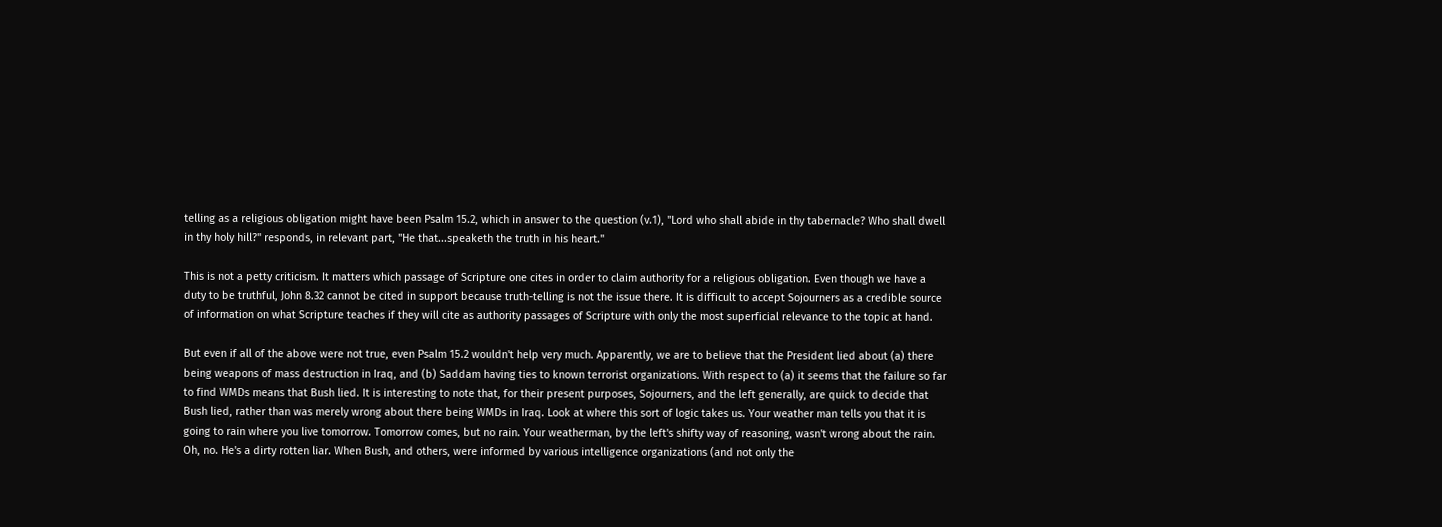telling as a religious obligation might have been Psalm 15.2, which in answer to the question (v.1), "Lord who shall abide in thy tabernacle? Who shall dwell in thy holy hill?" responds, in relevant part, "He that...speaketh the truth in his heart."

This is not a petty criticism. It matters which passage of Scripture one cites in order to claim authority for a religious obligation. Even though we have a duty to be truthful, John 8.32 cannot be cited in support because truth-telling is not the issue there. It is difficult to accept Sojourners as a credible source of information on what Scripture teaches if they will cite as authority passages of Scripture with only the most superficial relevance to the topic at hand.

But even if all of the above were not true, even Psalm 15.2 wouldn't help very much. Apparently, we are to believe that the President lied about (a) there being weapons of mass destruction in Iraq, and (b) Saddam having ties to known terrorist organizations. With respect to (a) it seems that the failure so far to find WMDs means that Bush lied. It is interesting to note that, for their present purposes, Sojourners, and the left generally, are quick to decide that Bush lied, rather than was merely wrong about there being WMDs in Iraq. Look at where this sort of logic takes us. Your weather man tells you that it is going to rain where you live tomorrow. Tomorrow comes, but no rain. Your weatherman, by the left's shifty way of reasoning, wasn't wrong about the rain. Oh, no. He's a dirty rotten liar. When Bush, and others, were informed by various intelligence organizations (and not only the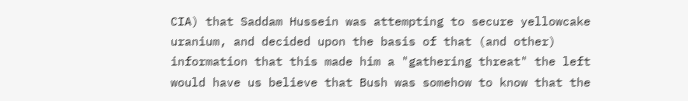CIA) that Saddam Hussein was attempting to secure yellowcake uranium, and decided upon the basis of that (and other) information that this made him a "gathering threat" the left would have us believe that Bush was somehow to know that the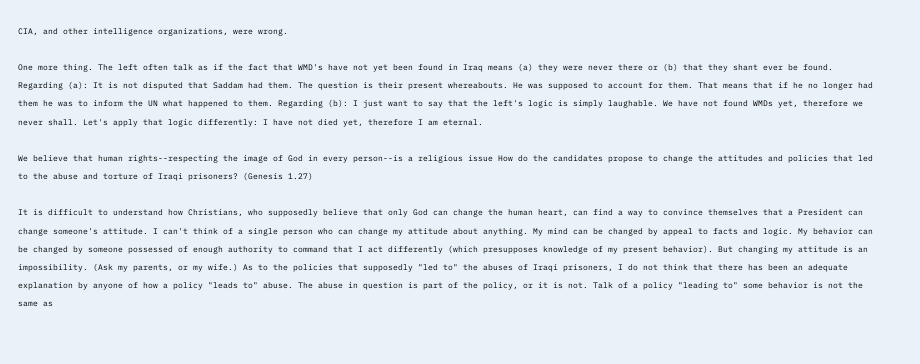CIA, and other intelligence organizations, were wrong.

One more thing. The left often talk as if the fact that WMD's have not yet been found in Iraq means (a) they were never there or (b) that they shant ever be found. Regarding (a): It is not disputed that Saddam had them. The question is their present whereabouts. He was supposed to account for them. That means that if he no longer had them he was to inform the UN what happened to them. Regarding (b): I just want to say that the left's logic is simply laughable. We have not found WMDs yet, therefore we never shall. Let's apply that logic differently: I have not died yet, therefore I am eternal.

We believe that human rights--respecting the image of God in every person--is a religious issue How do the candidates propose to change the attitudes and policies that led to the abuse and torture of Iraqi prisoners? (Genesis 1.27)

It is difficult to understand how Christians, who supposedly believe that only God can change the human heart, can find a way to convince themselves that a President can change someone's attitude. I can't think of a single person who can change my attitude about anything. My mind can be changed by appeal to facts and logic. My behavior can be changed by someone possessed of enough authority to command that I act differently (which presupposes knowledge of my present behavior). But changing my attitude is an impossibility. (Ask my parents, or my wife.) As to the policies that supposedly "led to" the abuses of Iraqi prisoners, I do not think that there has been an adequate explanation by anyone of how a policy "leads to" abuse. The abuse in question is part of the policy, or it is not. Talk of a policy "leading to" some behavior is not the same as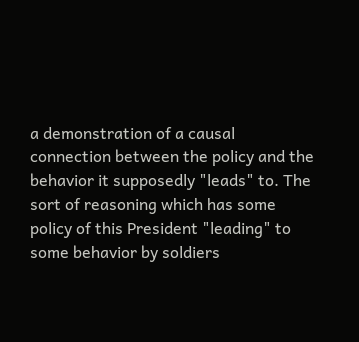a demonstration of a causal connection between the policy and the behavior it supposedly "leads" to. The sort of reasoning which has some policy of this President "leading" to some behavior by soldiers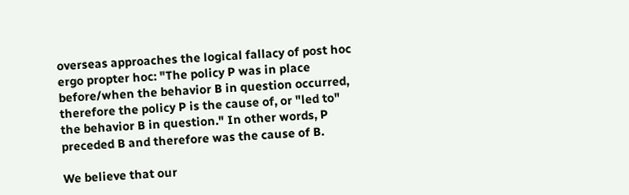overseas approaches the logical fallacy of post hoc ergo propter hoc: "The policy P was in place before/when the behavior B in question occurred, therefore the policy P is the cause of, or "led to" the behavior B in question." In other words, P preceded B and therefore was the cause of B.

We believe that our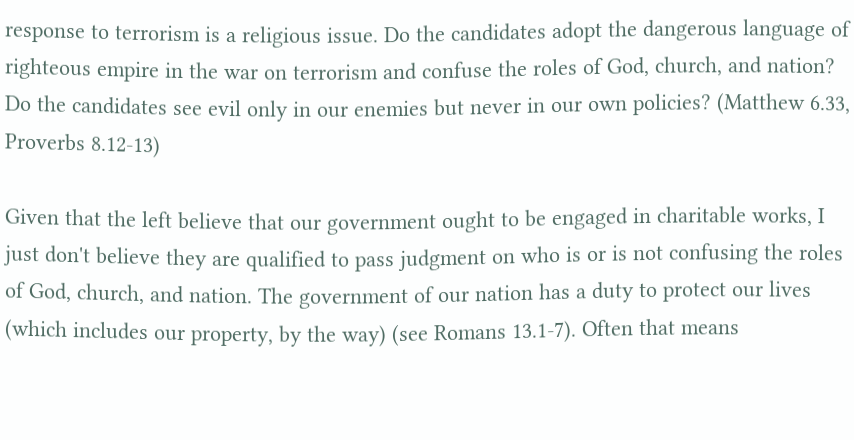response to terrorism is a religious issue. Do the candidates adopt the dangerous language of righteous empire in the war on terrorism and confuse the roles of God, church, and nation? Do the candidates see evil only in our enemies but never in our own policies? (Matthew 6.33, Proverbs 8.12-13)

Given that the left believe that our government ought to be engaged in charitable works, I just don't believe they are qualified to pass judgment on who is or is not confusing the roles of God, church, and nation. The government of our nation has a duty to protect our lives (which includes our property, by the way) (see Romans 13.1-7). Often that means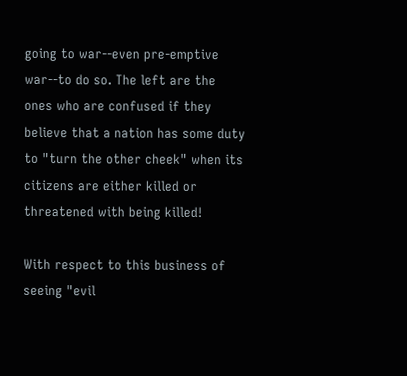going to war--even pre-emptive war--to do so. The left are the ones who are confused if they believe that a nation has some duty to "turn the other cheek" when its citizens are either killed or threatened with being killed!

With respect to this business of seeing "evil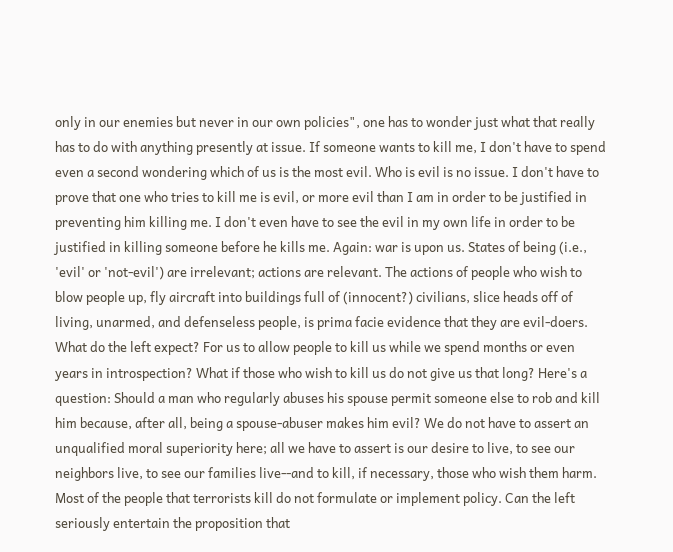only in our enemies but never in our own policies", one has to wonder just what that really has to do with anything presently at issue. If someone wants to kill me, I don't have to spend even a second wondering which of us is the most evil. Who is evil is no issue. I don't have to prove that one who tries to kill me is evil, or more evil than I am in order to be justified in preventing him killing me. I don't even have to see the evil in my own life in order to be justified in killing someone before he kills me. Again: war is upon us. States of being (i.e., 'evil' or 'not-evil') are irrelevant; actions are relevant. The actions of people who wish to blow people up, fly aircraft into buildings full of (innocent?) civilians, slice heads off of living, unarmed, and defenseless people, is prima facie evidence that they are evil-doers. What do the left expect? For us to allow people to kill us while we spend months or even years in introspection? What if those who wish to kill us do not give us that long? Here's a question: Should a man who regularly abuses his spouse permit someone else to rob and kill him because, after all, being a spouse-abuser makes him evil? We do not have to assert an unqualified moral superiority here; all we have to assert is our desire to live, to see our neighbors live, to see our families live--and to kill, if necessary, those who wish them harm. Most of the people that terrorists kill do not formulate or implement policy. Can the left seriously entertain the proposition that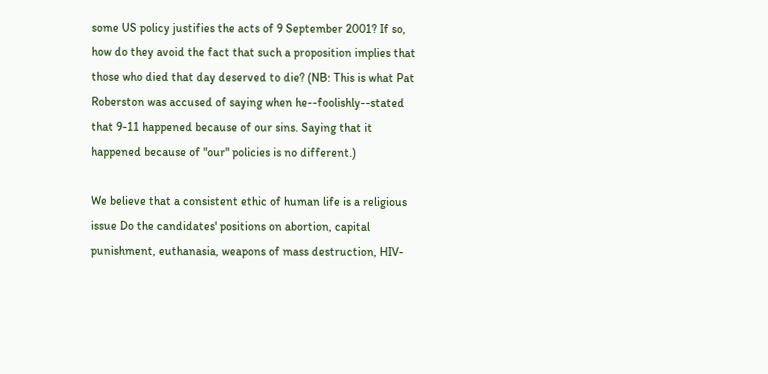some US policy justifies the acts of 9 September 2001? If so, how do they avoid the fact that such a proposition implies that those who died that day deserved to die? (NB: This is what Pat Roberston was accused of saying when he--foolishly--stated that 9-11 happened because of our sins. Saying that it happened because of "our" policies is no different.)

We believe that a consistent ethic of human life is a religious issue Do the candidates' positions on abortion, capital punishment, euthanasia, weapons of mass destruction, HIV-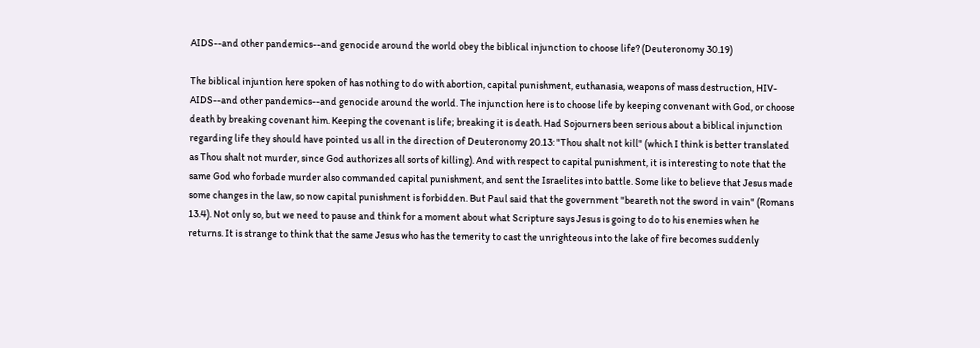AIDS--and other pandemics--and genocide around the world obey the biblical injunction to choose life? (Deuteronomy 30.19)

The biblical injuntion here spoken of has nothing to do with abortion, capital punishment, euthanasia, weapons of mass destruction, HIV-AIDS--and other pandemics--and genocide around the world. The injunction here is to choose life by keeping convenant with God, or choose death by breaking covenant him. Keeping the covenant is life; breaking it is death. Had Sojourners been serious about a biblical injunction regarding life they should have pointed us all in the direction of Deuteronomy 20.13: "Thou shalt not kill" (which I think is better translated as Thou shalt not murder, since God authorizes all sorts of killing). And with respect to capital punishment, it is interesting to note that the same God who forbade murder also commanded capital punishment, and sent the Israelites into battle. Some like to believe that Jesus made some changes in the law, so now capital punishment is forbidden. But Paul said that the government "beareth not the sword in vain" (Romans 13.4). Not only so, but we need to pause and think for a moment about what Scripture says Jesus is going to do to his enemies when he returns. It is strange to think that the same Jesus who has the temerity to cast the unrighteous into the lake of fire becomes suddenly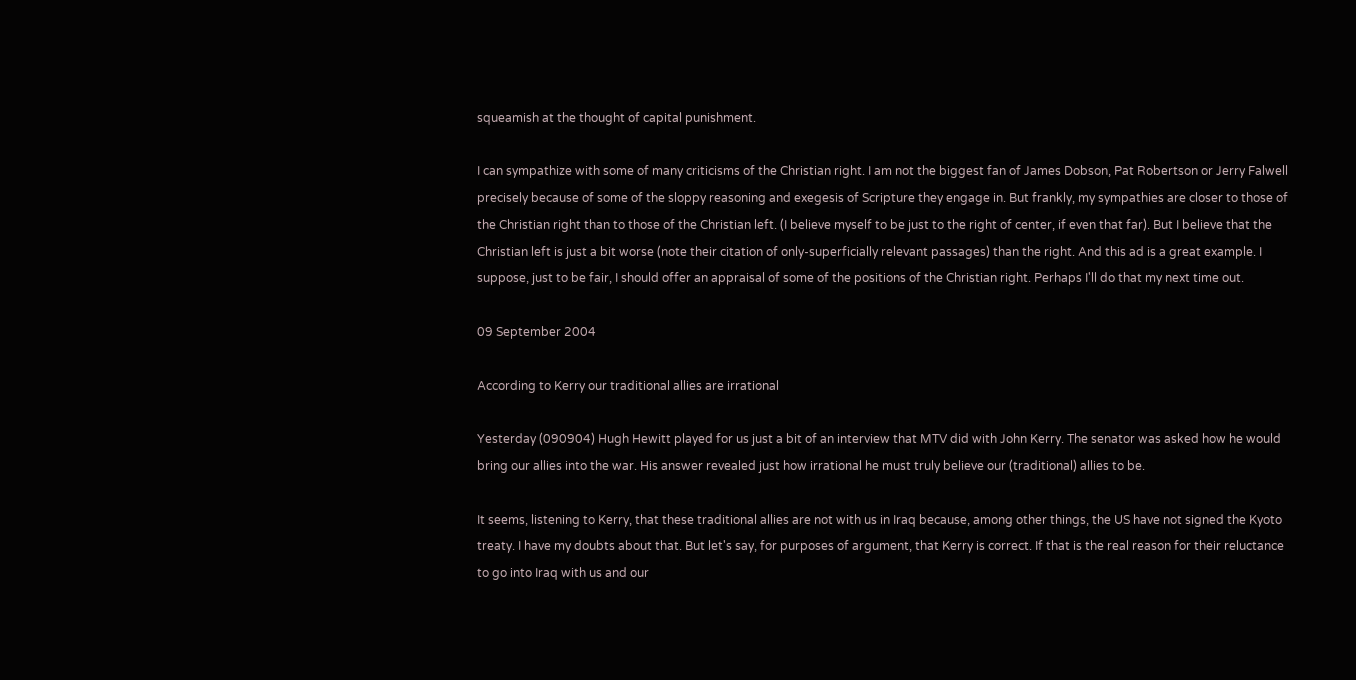squeamish at the thought of capital punishment.

I can sympathize with some of many criticisms of the Christian right. I am not the biggest fan of James Dobson, Pat Robertson or Jerry Falwell precisely because of some of the sloppy reasoning and exegesis of Scripture they engage in. But frankly, my sympathies are closer to those of the Christian right than to those of the Christian left. (I believe myself to be just to the right of center, if even that far). But I believe that the Christian left is just a bit worse (note their citation of only-superficially relevant passages) than the right. And this ad is a great example. I suppose, just to be fair, I should offer an appraisal of some of the positions of the Christian right. Perhaps I'll do that my next time out.

09 September 2004

According to Kerry our traditional allies are irrational

Yesterday (090904) Hugh Hewitt played for us just a bit of an interview that MTV did with John Kerry. The senator was asked how he would bring our allies into the war. His answer revealed just how irrational he must truly believe our (traditional) allies to be.

It seems, listening to Kerry, that these traditional allies are not with us in Iraq because, among other things, the US have not signed the Kyoto treaty. I have my doubts about that. But let's say, for purposes of argument, that Kerry is correct. If that is the real reason for their reluctance to go into Iraq with us and our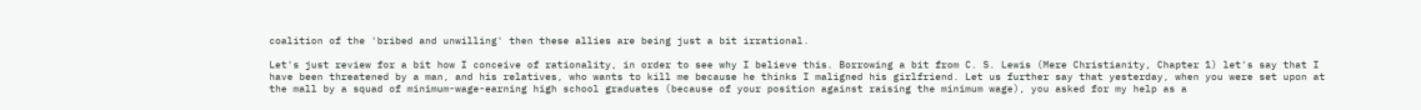coalition of the 'bribed and unwilling' then these allies are being just a bit irrational.

Let's just review for a bit how I conceive of rationality, in order to see why I believe this. Borrowing a bit from C. S. Lewis (Mere Christianity, Chapter 1) let's say that I have been threatened by a man, and his relatives, who wants to kill me because he thinks I maligned his girlfriend. Let us further say that yesterday, when you were set upon at the mall by a squad of minimum-wage-earning high school graduates (because of your position against raising the minimum wage), you asked for my help as a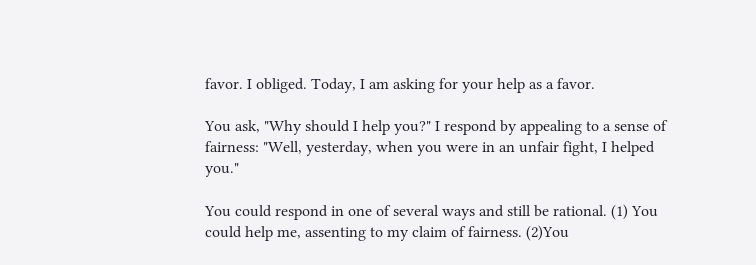favor. I obliged. Today, I am asking for your help as a favor.

You ask, "Why should I help you?" I respond by appealing to a sense of fairness: "Well, yesterday, when you were in an unfair fight, I helped you."

You could respond in one of several ways and still be rational. (1) You could help me, assenting to my claim of fairness. (2)You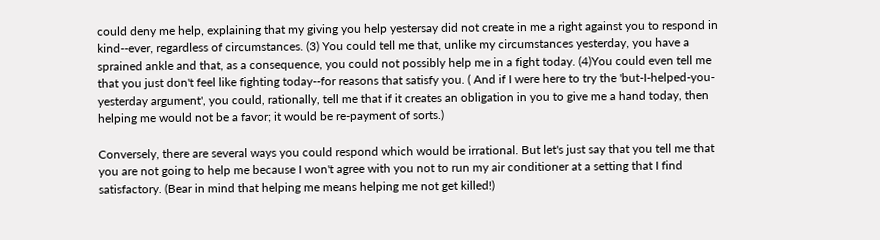could deny me help, explaining that my giving you help yestersay did not create in me a right against you to respond in kind--ever, regardless of circumstances. (3) You could tell me that, unlike my circumstances yesterday, you have a sprained ankle and that, as a consequence, you could not possibly help me in a fight today. (4)You could even tell me that you just don't feel like fighting today--for reasons that satisfy you. ( And if I were here to try the 'but-I-helped-you-yesterday argument', you could, rationally, tell me that if it creates an obligation in you to give me a hand today, then helping me would not be a favor; it would be re-payment of sorts.)

Conversely, there are several ways you could respond which would be irrational. But let's just say that you tell me that you are not going to help me because I won't agree with you not to run my air conditioner at a setting that I find satisfactory. (Bear in mind that helping me means helping me not get killed!)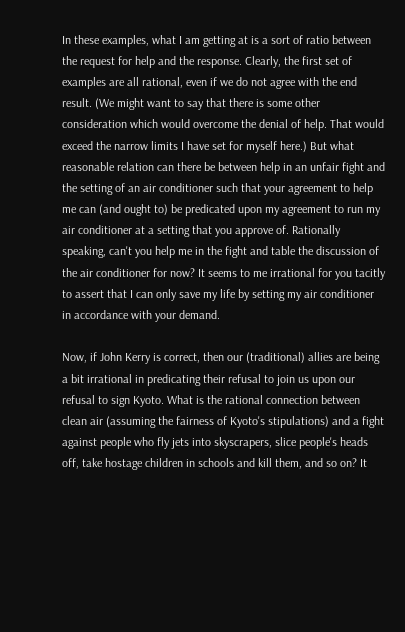In these examples, what I am getting at is a sort of ratio between the request for help and the response. Clearly, the first set of examples are all rational, even if we do not agree with the end result. (We might want to say that there is some other consideration which would overcome the denial of help. That would exceed the narrow limits I have set for myself here.) But what reasonable relation can there be between help in an unfair fight and the setting of an air conditioner such that your agreement to help me can (and ought to) be predicated upon my agreement to run my air conditioner at a setting that you approve of. Rationally speaking, can't you help me in the fight and table the discussion of the air conditioner for now? It seems to me irrational for you tacitly to assert that I can only save my life by setting my air conditioner in accordance with your demand.

Now, if John Kerry is correct, then our (traditional) allies are being a bit irrational in predicating their refusal to join us upon our refusal to sign Kyoto. What is the rational connection between clean air (assuming the fairness of Kyoto's stipulations) and a fight against people who fly jets into skyscrapers, slice people's heads off, take hostage children in schools and kill them, and so on? It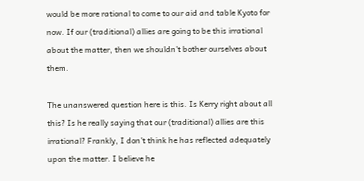would be more rational to come to our aid and table Kyoto for now. If our (traditional) allies are going to be this irrational about the matter, then we shouldn't bother ourselves about them.

The unanswered question here is this. Is Kerry right about all this? Is he really saying that our (traditional) allies are this irrational? Frankly, I don't think he has reflected adequately upon the matter. I believe he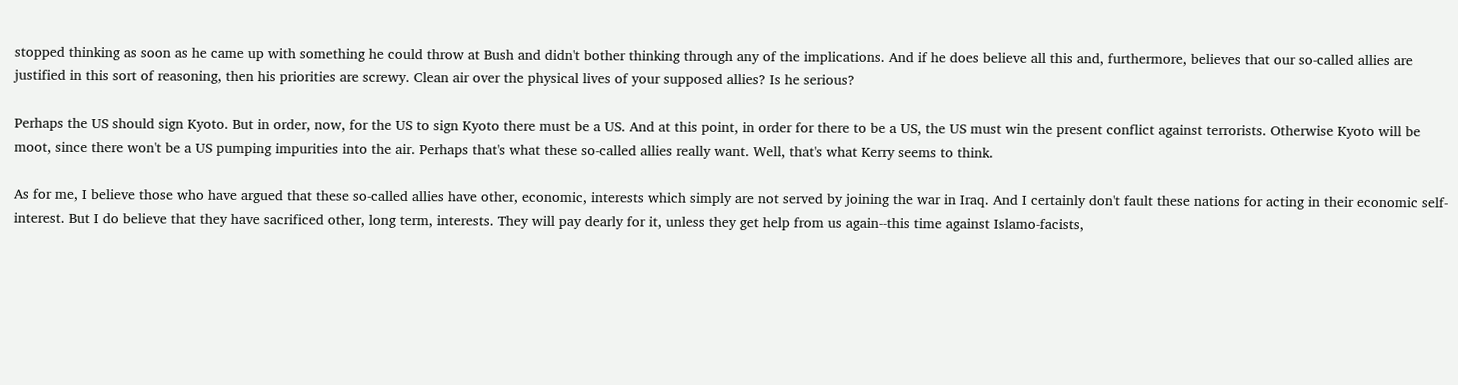stopped thinking as soon as he came up with something he could throw at Bush and didn't bother thinking through any of the implications. And if he does believe all this and, furthermore, believes that our so-called allies are justified in this sort of reasoning, then his priorities are screwy. Clean air over the physical lives of your supposed allies? Is he serious?

Perhaps the US should sign Kyoto. But in order, now, for the US to sign Kyoto there must be a US. And at this point, in order for there to be a US, the US must win the present conflict against terrorists. Otherwise Kyoto will be moot, since there won't be a US pumping impurities into the air. Perhaps that's what these so-called allies really want. Well, that's what Kerry seems to think.

As for me, I believe those who have argued that these so-called allies have other, economic, interests which simply are not served by joining the war in Iraq. And I certainly don't fault these nations for acting in their economic self-interest. But I do believe that they have sacrificed other, long term, interests. They will pay dearly for it, unless they get help from us again--this time against Islamo-facists,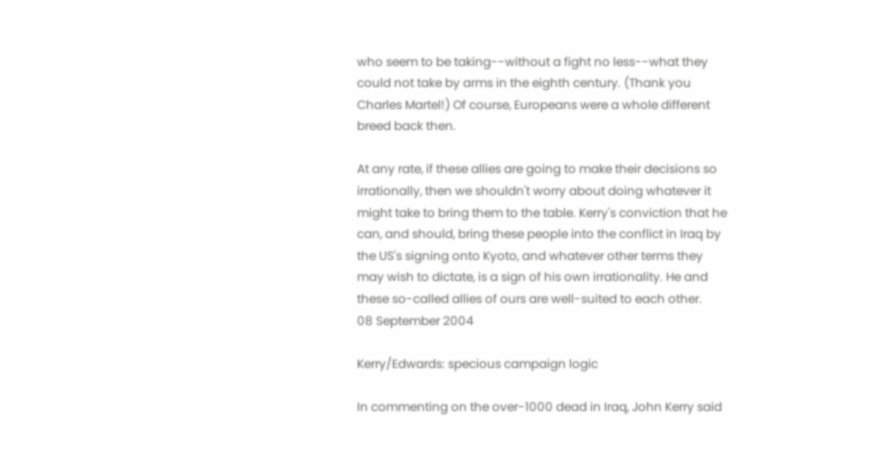who seem to be taking--without a fight no less--what they could not take by arms in the eighth century. (Thank you Charles Martel!) Of course, Europeans were a whole different breed back then.

At any rate, if these allies are going to make their decisions so irrationally, then we shouldn't worry about doing whatever it might take to bring them to the table. Kerry's conviction that he can, and should, bring these people into the conflict in Iraq by the US's signing onto Kyoto, and whatever other terms they may wish to dictate, is a sign of his own irrationality. He and these so-called allies of ours are well-suited to each other.
08 September 2004

Kerry/Edwards: specious campaign logic

In commenting on the over-1000 dead in Iraq, John Kerry said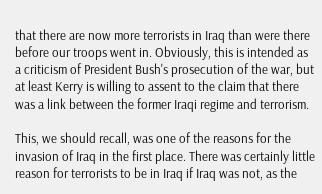that there are now more terrorists in Iraq than were there before our troops went in. Obviously, this is intended as a criticism of President Bush's prosecution of the war, but at least Kerry is willing to assent to the claim that there was a link between the former Iraqi regime and terrorism.

This, we should recall, was one of the reasons for the invasion of Iraq in the first place. There was certainly little reason for terrorists to be in Iraq if Iraq was not, as the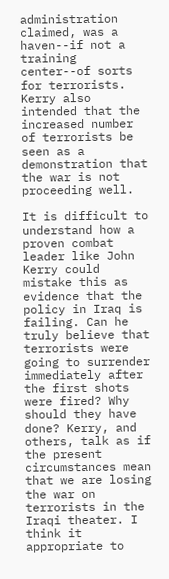administration claimed, was a haven--if not a training center--of sorts for terrorists. Kerry also intended that the increased number of terrorists be seen as a demonstration that the war is not proceeding well.

It is difficult to understand how a proven combat leader like John Kerry could mistake this as evidence that the policy in Iraq is failing. Can he truly believe that terrorists were going to surrender immediately after the first shots were fired? Why should they have done? Kerry, and others, talk as if the present circumstances mean that we are losing the war on terrorists in the Iraqi theater. I think it appropriate to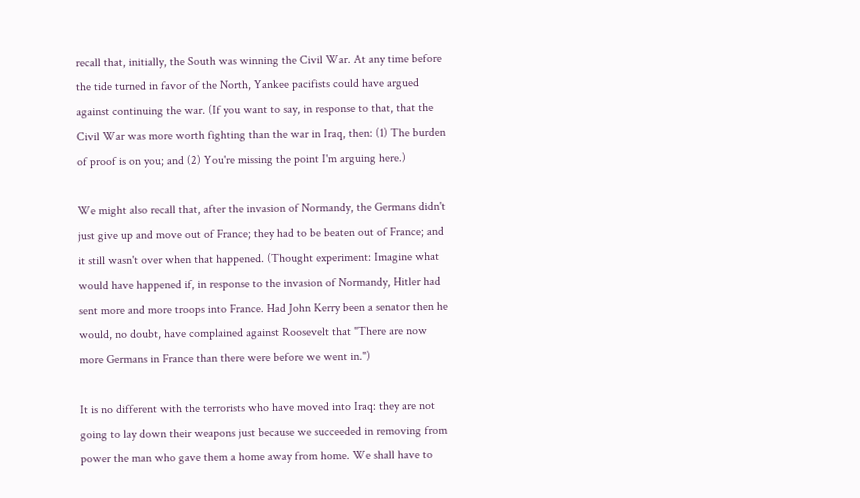recall that, initially, the South was winning the Civil War. At any time before the tide turned in favor of the North, Yankee pacifists could have argued against continuing the war. (If you want to say, in response to that, that the Civil War was more worth fighting than the war in Iraq, then: (1) The burden of proof is on you; and (2) You're missing the point I'm arguing here.)

We might also recall that, after the invasion of Normandy, the Germans didn't just give up and move out of France; they had to be beaten out of France; and it still wasn't over when that happened. (Thought experiment: Imagine what would have happened if, in response to the invasion of Normandy, Hitler had sent more and more troops into France. Had John Kerry been a senator then he would, no doubt, have complained against Roosevelt that "There are now more Germans in France than there were before we went in.")

It is no different with the terrorists who have moved into Iraq: they are not going to lay down their weapons just because we succeeded in removing from power the man who gave them a home away from home. We shall have to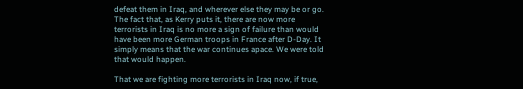defeat them in Iraq, and wherever else they may be or go. The fact that, as Kerry puts it, there are now more terrorists in Iraq is no more a sign of failure than would have been more German troops in France after D-Day. It simply means that the war continues apace. We were told that would happen.

That we are fighting more terrorists in Iraq now, if true,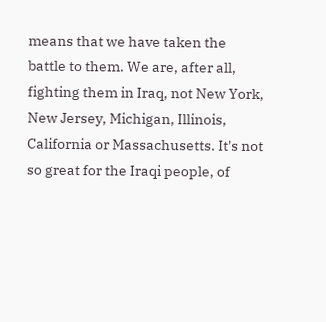means that we have taken the battle to them. We are, after all, fighting them in Iraq, not New York, New Jersey, Michigan, Illinois, California or Massachusetts. It's not so great for the Iraqi people, of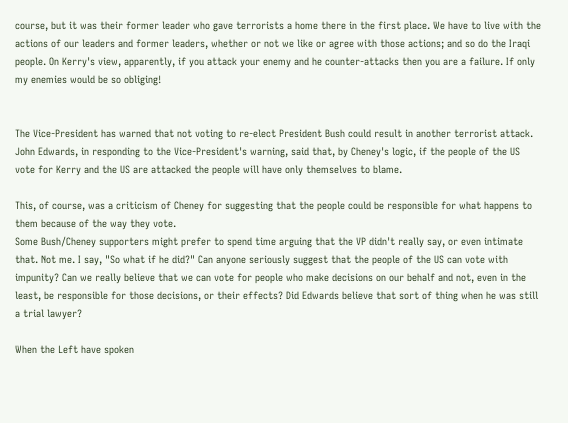course, but it was their former leader who gave terrorists a home there in the first place. We have to live with the actions of our leaders and former leaders, whether or not we like or agree with those actions; and so do the Iraqi people. On Kerry's view, apparently, if you attack your enemy and he counter-attacks then you are a failure. If only my enemies would be so obliging!


The Vice-President has warned that not voting to re-elect President Bush could result in another terrorist attack. John Edwards, in responding to the Vice-President's warning, said that, by Cheney's logic, if the people of the US vote for Kerry and the US are attacked the people will have only themselves to blame.

This, of course, was a criticism of Cheney for suggesting that the people could be responsible for what happens to them because of the way they vote.
Some Bush/Cheney supporters might prefer to spend time arguing that the VP didn't really say, or even intimate that. Not me. I say, "So what if he did?" Can anyone seriously suggest that the people of the US can vote with impunity? Can we really believe that we can vote for people who make decisions on our behalf and not, even in the least, be responsible for those decisions, or their effects? Did Edwards believe that sort of thing when he was still a trial lawyer?

When the Left have spoken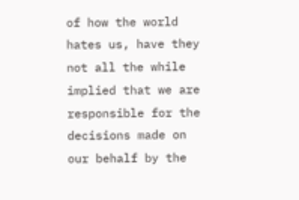of how the world hates us, have they not all the while implied that we are responsible for the decisions made on our behalf by the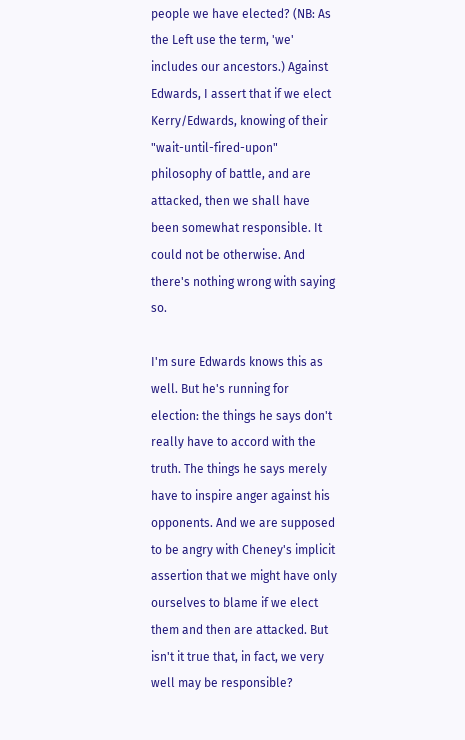people we have elected? (NB: As the Left use the term, 'we' includes our ancestors.) Against Edwards, I assert that if we elect Kerry/Edwards, knowing of their "wait-until-fired-upon" philosophy of battle, and are attacked, then we shall have been somewhat responsible. It could not be otherwise. And there's nothing wrong with saying so.

I'm sure Edwards knows this as well. But he's running for election: the things he says don't really have to accord with the truth. The things he says merely have to inspire anger against his opponents. And we are supposed to be angry with Cheney's implicit assertion that we might have only ourselves to blame if we elect them and then are attacked. But isn't it true that, in fact, we very well may be responsible?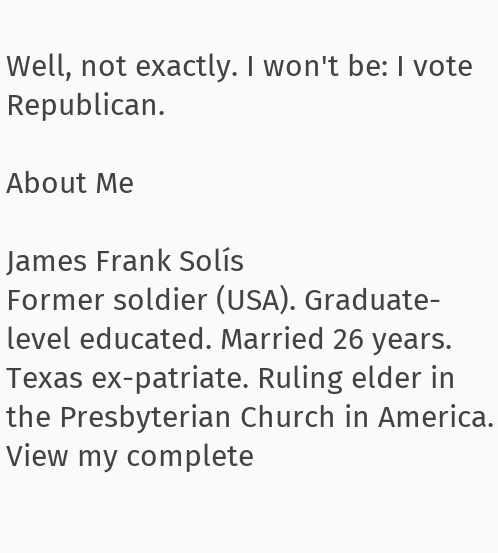Well, not exactly. I won't be: I vote Republican.

About Me

James Frank Solís
Former soldier (USA). Graduate-level educated. Married 26 years. Texas ex-patriate. Ruling elder in the Presbyterian Church in America.
View my complete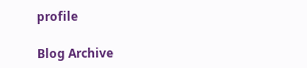profile

Blog Archive